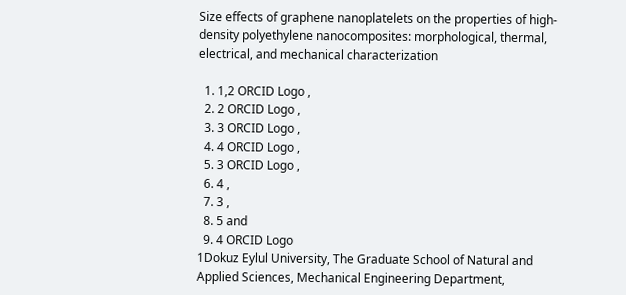Size effects of graphene nanoplatelets on the properties of high-density polyethylene nanocomposites: morphological, thermal, electrical, and mechanical characterization

  1. 1,2 ORCID Logo ,
  2. 2 ORCID Logo ,
  3. 3 ORCID Logo ,
  4. 4 ORCID Logo ,
  5. 3 ORCID Logo ,
  6. 4 ,
  7. 3 ,
  8. 5 and
  9. 4 ORCID Logo
1Dokuz Eylul University, The Graduate School of Natural and Applied Sciences, Mechanical Engineering Department,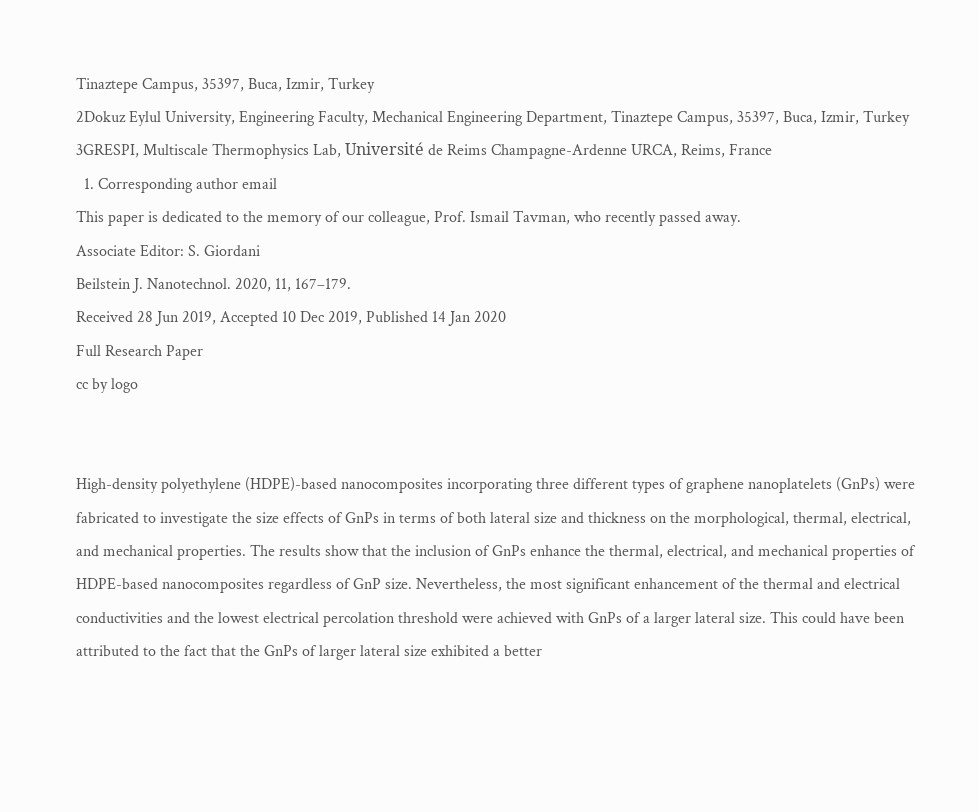Tinaztepe Campus, 35397, Buca, Izmir, Turkey
2Dokuz Eylul University, Engineering Faculty, Mechanical Engineering Department, Tinaztepe Campus, 35397, Buca, Izmir, Turkey
3GRESPI, Multiscale Thermophysics Lab, Université de Reims Champagne-Ardenne URCA, Reims, France
  1. Corresponding author email
This paper is dedicated to the memory of our colleague, Prof. Ismail Tavman, who recently passed away.
Associate Editor: S. Giordani
Beilstein J. Nanotechnol. 2020, 11, 167–179.
Received 28 Jun 2019, Accepted 10 Dec 2019, Published 14 Jan 2020
Full Research Paper
cc by logo


High-density polyethylene (HDPE)-based nanocomposites incorporating three different types of graphene nanoplatelets (GnPs) were fabricated to investigate the size effects of GnPs in terms of both lateral size and thickness on the morphological, thermal, electrical, and mechanical properties. The results show that the inclusion of GnPs enhance the thermal, electrical, and mechanical properties of HDPE-based nanocomposites regardless of GnP size. Nevertheless, the most significant enhancement of the thermal and electrical conductivities and the lowest electrical percolation threshold were achieved with GnPs of a larger lateral size. This could have been attributed to the fact that the GnPs of larger lateral size exhibited a better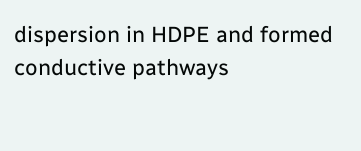dispersion in HDPE and formed conductive pathways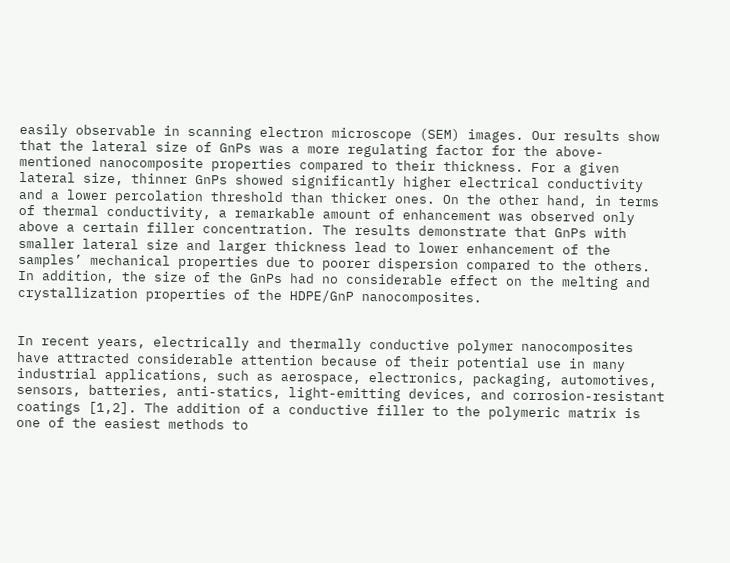easily observable in scanning electron microscope (SEM) images. Our results show that the lateral size of GnPs was a more regulating factor for the above-mentioned nanocomposite properties compared to their thickness. For a given lateral size, thinner GnPs showed significantly higher electrical conductivity and a lower percolation threshold than thicker ones. On the other hand, in terms of thermal conductivity, a remarkable amount of enhancement was observed only above a certain filler concentration. The results demonstrate that GnPs with smaller lateral size and larger thickness lead to lower enhancement of the samples’ mechanical properties due to poorer dispersion compared to the others. In addition, the size of the GnPs had no considerable effect on the melting and crystallization properties of the HDPE/GnP nanocomposites.


In recent years, electrically and thermally conductive polymer nanocomposites have attracted considerable attention because of their potential use in many industrial applications, such as aerospace, electronics, packaging, automotives, sensors, batteries, anti-statics, light-emitting devices, and corrosion-resistant coatings [1,2]. The addition of a conductive filler to the polymeric matrix is one of the easiest methods to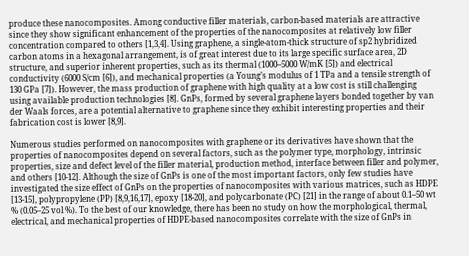produce these nanocomposites. Among conductive filler materials, carbon-based materials are attractive since they show significant enhancement of the properties of the nanocomposites at relatively low filler concentration compared to others [1,3,4]. Using graphene, a single-atom-thick structure of sp2 hybridized carbon atoms in a hexagonal arrangement, is of great interest due to its large specific surface area, 2D structure, and superior inherent properties, such as its thermal (1000–5000 W/mK [5]) and electrical conductivity (6000 S/cm [6]), and mechanical properties (a Young’s modulus of 1 TPa and a tensile strength of 130 GPa [7]). However, the mass production of graphene with high quality at a low cost is still challenging using available production technologies [8]. GnPs, formed by several graphene layers bonded together by van der Waals forces, are a potential alternative to graphene since they exhibit interesting properties and their fabrication cost is lower [8,9].

Numerous studies performed on nanocomposites with graphene or its derivatives have shown that the properties of nanocomposites depend on several factors, such as the polymer type, morphology, intrinsic properties, size and defect level of the filler material, production method, interface between filler and polymer, and others [10-12]. Although the size of GnPs is one of the most important factors, only few studies have investigated the size effect of GnPs on the properties of nanocomposites with various matrices, such as HDPE [13-15], polypropylene (PP) [8,9,16,17], epoxy [18-20], and polycarbonate (PC) [21] in the range of about 0.1–50 wt % (0.05–25 vol %). To the best of our knowledge, there has been no study on how the morphological, thermal, electrical, and mechanical properties of HDPE-based nanocomposites correlate with the size of GnPs in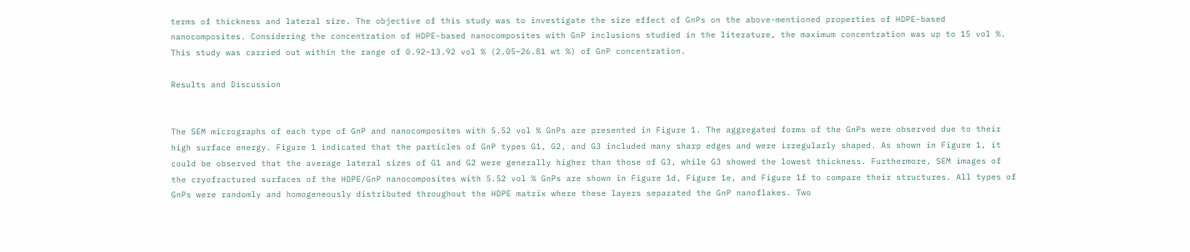terms of thickness and lateral size. The objective of this study was to investigate the size effect of GnPs on the above-mentioned properties of HDPE-based nanocomposites. Considering the concentration of HDPE-based nanocomposites with GnP inclusions studied in the literature, the maximum concentration was up to 15 vol %. This study was carried out within the range of 0.92–13.92 vol % (2.05–26.81 wt %) of GnP concentration.

Results and Discussion


The SEM micrographs of each type of GnP and nanocomposites with 5.52 vol % GnPs are presented in Figure 1. The aggregated forms of the GnPs were observed due to their high surface energy. Figure 1 indicated that the particles of GnP types G1, G2, and G3 included many sharp edges and were irregularly shaped. As shown in Figure 1, it could be observed that the average lateral sizes of G1 and G2 were generally higher than those of G3, while G3 showed the lowest thickness. Furthermore, SEM images of the cryofractured surfaces of the HDPE/GnP nanocomposites with 5.52 vol % GnPs are shown in Figure 1d, Figure 1e, and Figure 1f to compare their structures. All types of GnPs were randomly and homogeneously distributed throughout the HDPE matrix where these layers separated the GnP nanoflakes. Two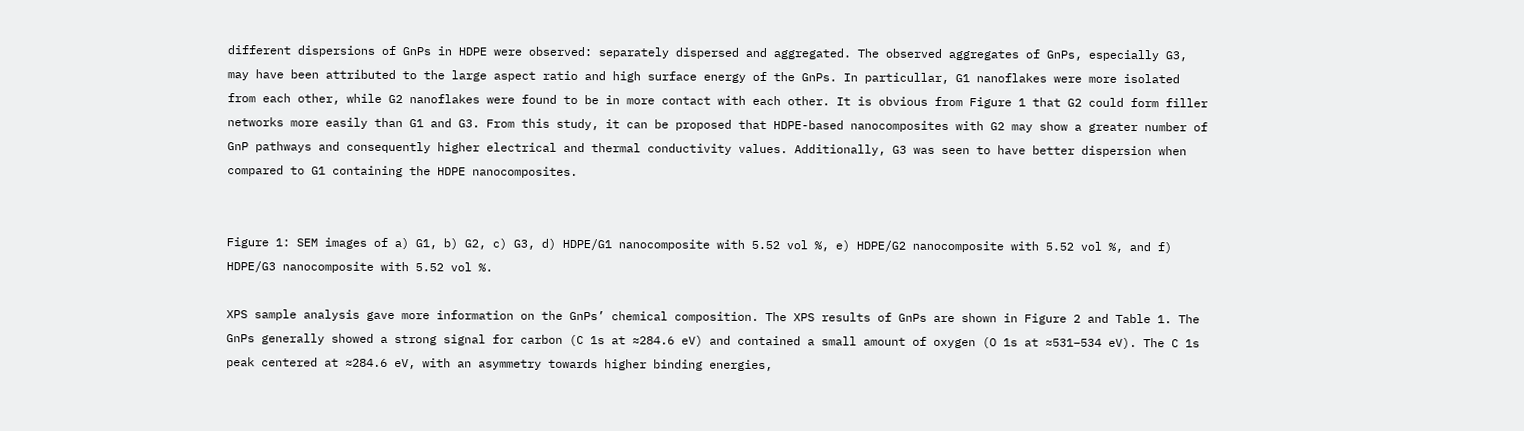different dispersions of GnPs in HDPE were observed: separately dispersed and aggregated. The observed aggregates of GnPs, especially G3, may have been attributed to the large aspect ratio and high surface energy of the GnPs. In particullar, G1 nanoflakes were more isolated from each other, while G2 nanoflakes were found to be in more contact with each other. It is obvious from Figure 1 that G2 could form filler networks more easily than G1 and G3. From this study, it can be proposed that HDPE-based nanocomposites with G2 may show a greater number of GnP pathways and consequently higher electrical and thermal conductivity values. Additionally, G3 was seen to have better dispersion when compared to G1 containing the HDPE nanocomposites.


Figure 1: SEM images of a) G1, b) G2, c) G3, d) HDPE/G1 nanocomposite with 5.52 vol %, e) HDPE/G2 nanocomposite with 5.52 vol %, and f) HDPE/G3 nanocomposite with 5.52 vol %.

XPS sample analysis gave more information on the GnPs’ chemical composition. The XPS results of GnPs are shown in Figure 2 and Table 1. The GnPs generally showed a strong signal for carbon (C 1s at ≈284.6 eV) and contained a small amount of oxygen (O 1s at ≈531–534 eV). The C 1s peak centered at ≈284.6 eV, with an asymmetry towards higher binding energies,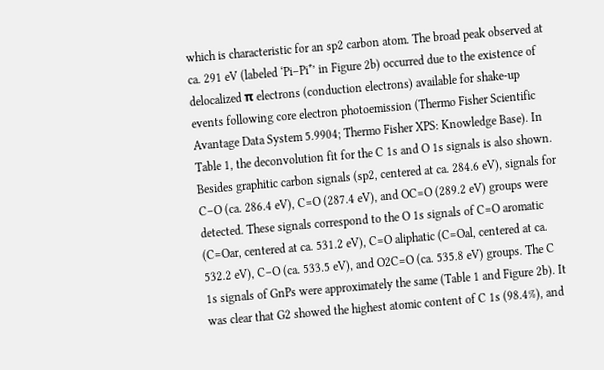which is characteristic for an sp2 carbon atom. The broad peak observed at ca. 291 eV (labeled ‘Pi–Pi*’ in Figure 2b) occurred due to the existence of delocalized π electrons (conduction electrons) available for shake-up events following core electron photoemission (Thermo Fisher Scientific Avantage Data System 5.9904; Thermo Fisher XPS: Knowledge Base). In Table 1, the deconvolution fit for the C 1s and O 1s signals is also shown. Besides graphitic carbon signals (sp2, centered at ca. 284.6 eV), signals for C–O (ca. 286.4 eV), C=O (287.4 eV), and OC=O (289.2 eV) groups were detected. These signals correspond to the O 1s signals of C=O aromatic (C=Oar, centered at ca. 531.2 eV), C=O aliphatic (C=Oal, centered at ca. 532.2 eV), C–O (ca. 533.5 eV), and O2C=O (ca. 535.8 eV) groups. The C 1s signals of GnPs were approximately the same (Table 1 and Figure 2b). It was clear that G2 showed the highest atomic content of C 1s (98.4%), and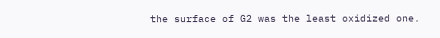the surface of G2 was the least oxidized one.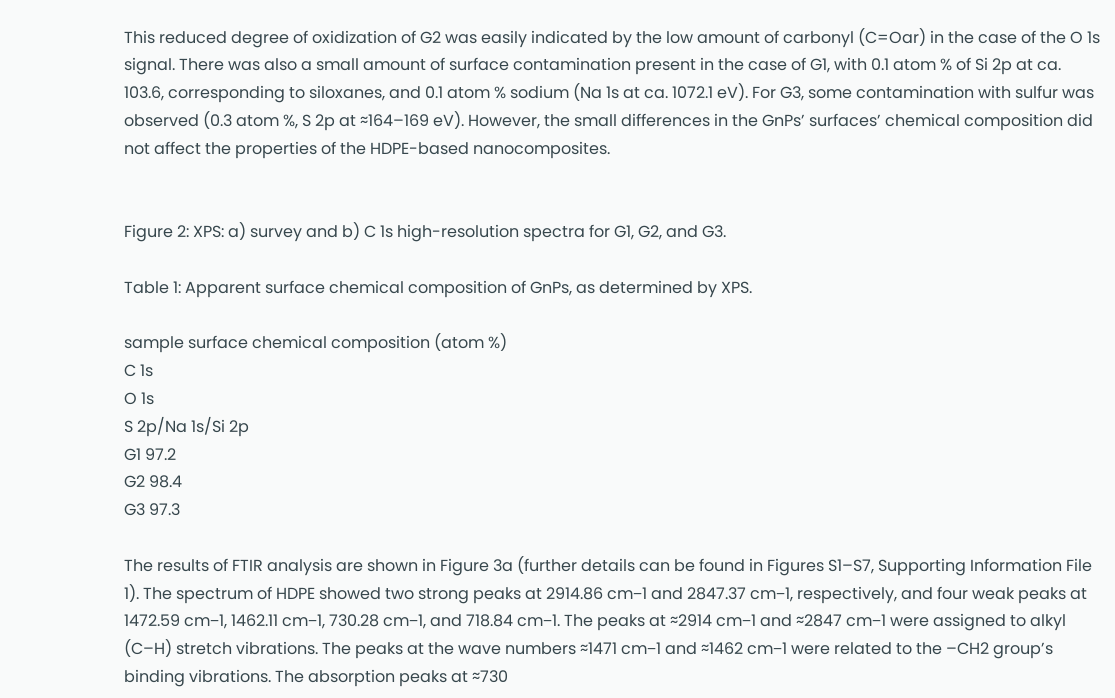This reduced degree of oxidization of G2 was easily indicated by the low amount of carbonyl (C=Oar) in the case of the O 1s signal. There was also a small amount of surface contamination present in the case of G1, with 0.1 atom % of Si 2p at ca. 103.6, corresponding to siloxanes, and 0.1 atom % sodium (Na 1s at ca. 1072.1 eV). For G3, some contamination with sulfur was observed (0.3 atom %, S 2p at ≈164–169 eV). However, the small differences in the GnPs’ surfaces’ chemical composition did not affect the properties of the HDPE-based nanocomposites.


Figure 2: XPS: a) survey and b) C 1s high-resolution spectra for G1, G2, and G3.

Table 1: Apparent surface chemical composition of GnPs, as determined by XPS.

sample surface chemical composition (atom %)
C 1s
O 1s
S 2p/Na 1s/Si 2p
G1 97.2
G2 98.4
G3 97.3

The results of FTIR analysis are shown in Figure 3a (further details can be found in Figures S1–S7, Supporting Information File 1). The spectrum of HDPE showed two strong peaks at 2914.86 cm−1 and 2847.37 cm−1, respectively, and four weak peaks at 1472.59 cm−1, 1462.11 cm−1, 730.28 cm−1, and 718.84 cm−1. The peaks at ≈2914 cm−1 and ≈2847 cm−1 were assigned to alkyl (C–H) stretch vibrations. The peaks at the wave numbers ≈1471 cm−1 and ≈1462 cm−1 were related to the –CH2 group’s binding vibrations. The absorption peaks at ≈730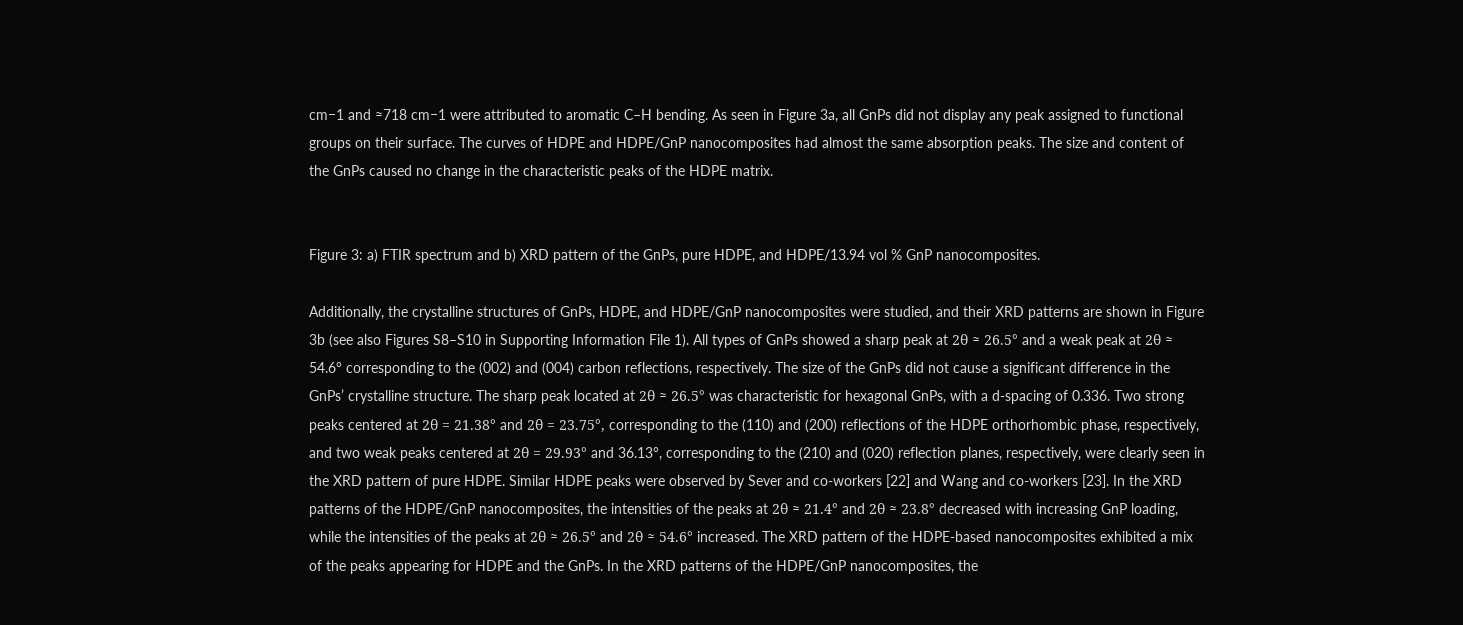cm−1 and ≈718 cm−1 were attributed to aromatic C–H bending. As seen in Figure 3a, all GnPs did not display any peak assigned to functional groups on their surface. The curves of HDPE and HDPE/GnP nanocomposites had almost the same absorption peaks. The size and content of the GnPs caused no change in the characteristic peaks of the HDPE matrix.


Figure 3: a) FTIR spectrum and b) XRD pattern of the GnPs, pure HDPE, and HDPE/13.94 vol % GnP nanocomposites.

Additionally, the crystalline structures of GnPs, HDPE, and HDPE/GnP nanocomposites were studied, and their XRD patterns are shown in Figure 3b (see also Figures S8–S10 in Supporting Information File 1). All types of GnPs showed a sharp peak at 2θ ≈ 26.5° and a weak peak at 2θ ≈ 54.6° corresponding to the (002) and (004) carbon reflections, respectively. The size of the GnPs did not cause a significant difference in the GnPs’ crystalline structure. The sharp peak located at 2θ ≈ 26.5° was characteristic for hexagonal GnPs, with a d-spacing of 0.336. Two strong peaks centered at 2θ = 21.38° and 2θ = 23.75°, corresponding to the (110) and (200) reflections of the HDPE orthorhombic phase, respectively, and two weak peaks centered at 2θ = 29.93° and 36.13°, corresponding to the (210) and (020) reflection planes, respectively, were clearly seen in the XRD pattern of pure HDPE. Similar HDPE peaks were observed by Sever and co-workers [22] and Wang and co-workers [23]. In the XRD patterns of the HDPE/GnP nanocomposites, the intensities of the peaks at 2θ ≈ 21.4° and 2θ ≈ 23.8° decreased with increasing GnP loading, while the intensities of the peaks at 2θ ≈ 26.5° and 2θ ≈ 54.6° increased. The XRD pattern of the HDPE-based nanocomposites exhibited a mix of the peaks appearing for HDPE and the GnPs. In the XRD patterns of the HDPE/GnP nanocomposites, the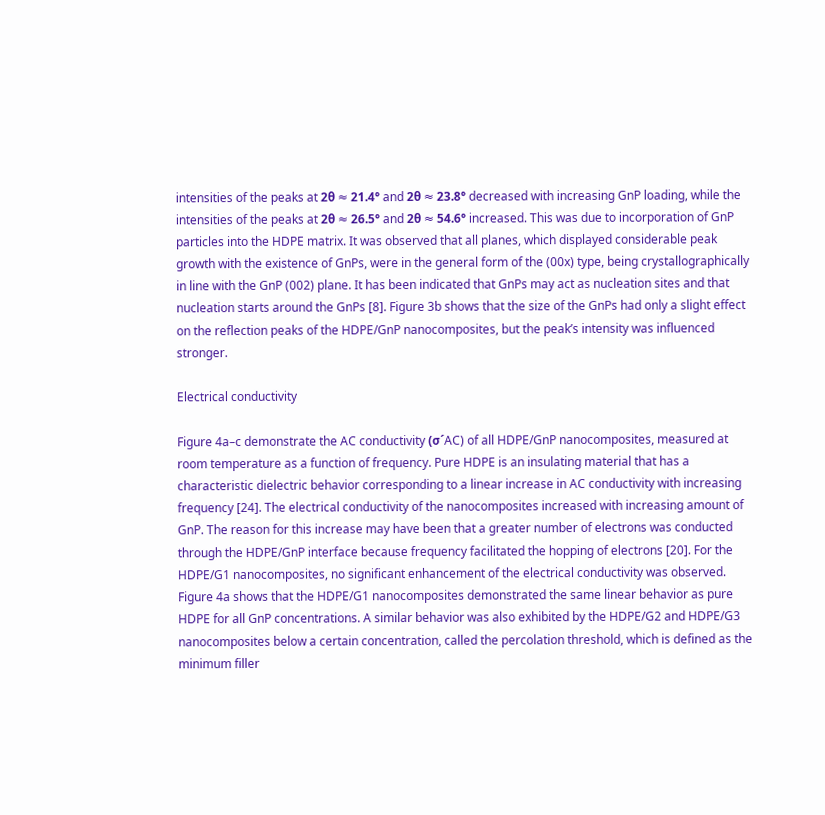intensities of the peaks at 2θ ≈ 21.4° and 2θ ≈ 23.8° decreased with increasing GnP loading, while the intensities of the peaks at 2θ ≈ 26.5° and 2θ ≈ 54.6° increased. This was due to incorporation of GnP particles into the HDPE matrix. It was observed that all planes, which displayed considerable peak growth with the existence of GnPs, were in the general form of the (00x) type, being crystallographically in line with the GnP (002) plane. It has been indicated that GnPs may act as nucleation sites and that nucleation starts around the GnPs [8]. Figure 3b shows that the size of the GnPs had only a slight effect on the reflection peaks of the HDPE/GnP nanocomposites, but the peak’s intensity was influenced stronger.

Electrical conductivity

Figure 4a–c demonstrate the AC conductivity (σ´AC) of all HDPE/GnP nanocomposites, measured at room temperature as a function of frequency. Pure HDPE is an insulating material that has a characteristic dielectric behavior corresponding to a linear increase in AC conductivity with increasing frequency [24]. The electrical conductivity of the nanocomposites increased with increasing amount of GnP. The reason for this increase may have been that a greater number of electrons was conducted through the HDPE/GnP interface because frequency facilitated the hopping of electrons [20]. For the HDPE/G1 nanocomposites, no significant enhancement of the electrical conductivity was observed. Figure 4a shows that the HDPE/G1 nanocomposites demonstrated the same linear behavior as pure HDPE for all GnP concentrations. A similar behavior was also exhibited by the HDPE/G2 and HDPE/G3 nanocomposites below a certain concentration, called the percolation threshold, which is defined as the minimum filler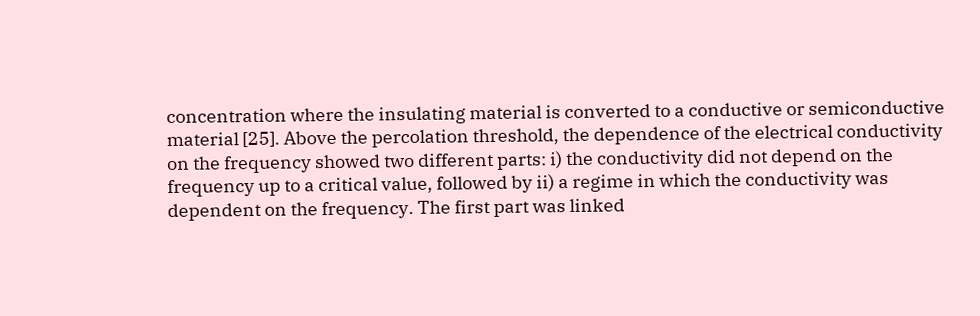concentration where the insulating material is converted to a conductive or semiconductive material [25]. Above the percolation threshold, the dependence of the electrical conductivity on the frequency showed two different parts: i) the conductivity did not depend on the frequency up to a critical value, followed by ii) a regime in which the conductivity was dependent on the frequency. The first part was linked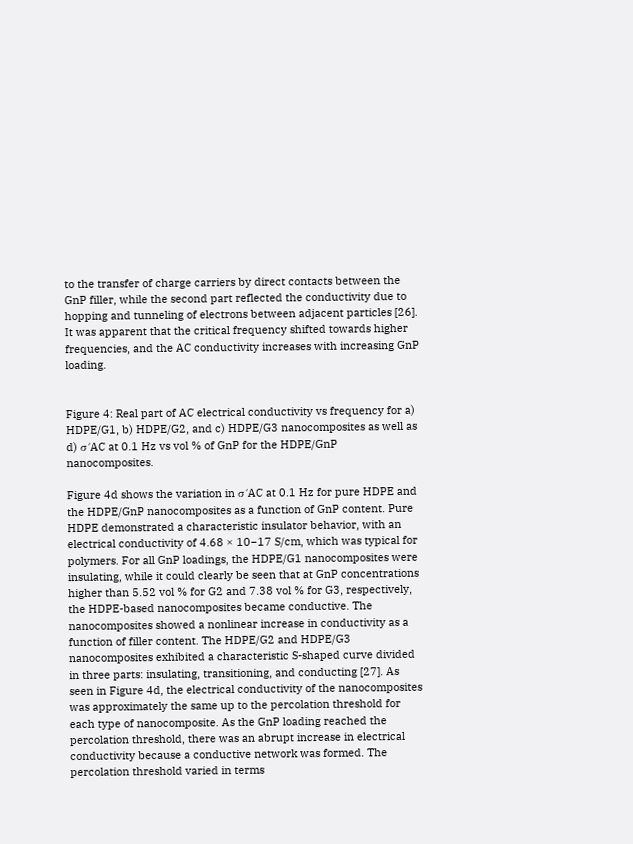to the transfer of charge carriers by direct contacts between the GnP filler, while the second part reflected the conductivity due to hopping and tunneling of electrons between adjacent particles [26]. It was apparent that the critical frequency shifted towards higher frequencies, and the AC conductivity increases with increasing GnP loading.


Figure 4: Real part of AC electrical conductivity vs frequency for a) HDPE/G1, b) HDPE/G2, and c) HDPE/G3 nanocomposites as well as d) σ´AC at 0.1 Hz vs vol % of GnP for the HDPE/GnP nanocomposites.

Figure 4d shows the variation in σ´AC at 0.1 Hz for pure HDPE and the HDPE/GnP nanocomposites as a function of GnP content. Pure HDPE demonstrated a characteristic insulator behavior, with an electrical conductivity of 4.68 × 10−17 S/cm, which was typical for polymers. For all GnP loadings, the HDPE/G1 nanocomposites were insulating, while it could clearly be seen that at GnP concentrations higher than 5.52 vol % for G2 and 7.38 vol % for G3, respectively, the HDPE-based nanocomposites became conductive. The nanocomposites showed a nonlinear increase in conductivity as a function of filler content. The HDPE/G2 and HDPE/G3 nanocomposites exhibited a characteristic S-shaped curve divided in three parts: insulating, transitioning, and conducting [27]. As seen in Figure 4d, the electrical conductivity of the nanocomposites was approximately the same up to the percolation threshold for each type of nanocomposite. As the GnP loading reached the percolation threshold, there was an abrupt increase in electrical conductivity because a conductive network was formed. The percolation threshold varied in terms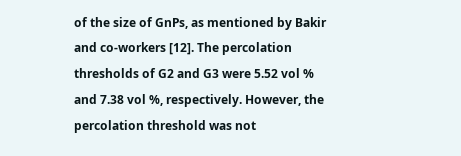of the size of GnPs, as mentioned by Bakir and co-workers [12]. The percolation thresholds of G2 and G3 were 5.52 vol % and 7.38 vol %, respectively. However, the percolation threshold was not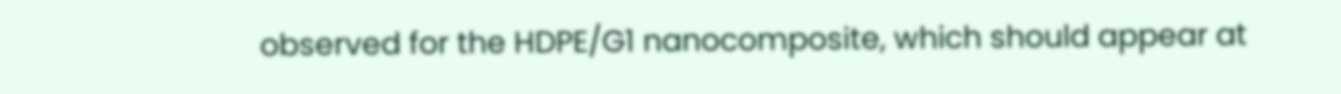observed for the HDPE/G1 nanocomposite, which should appear at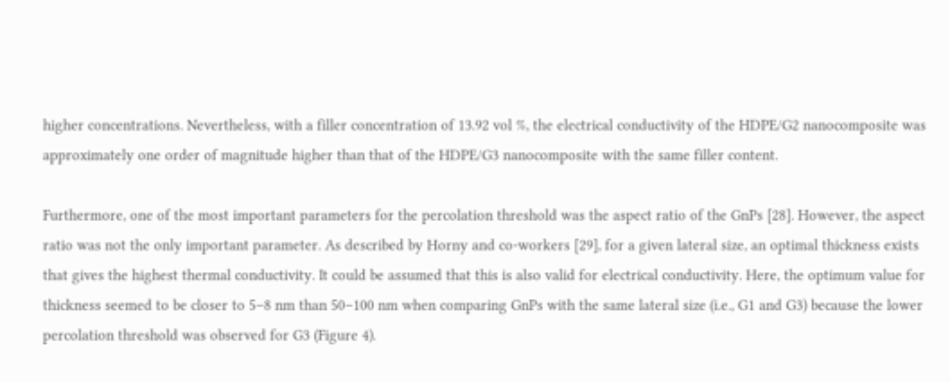higher concentrations. Nevertheless, with a filler concentration of 13.92 vol %, the electrical conductivity of the HDPE/G2 nanocomposite was approximately one order of magnitude higher than that of the HDPE/G3 nanocomposite with the same filler content.

Furthermore, one of the most important parameters for the percolation threshold was the aspect ratio of the GnPs [28]. However, the aspect ratio was not the only important parameter. As described by Horny and co-workers [29], for a given lateral size, an optimal thickness exists that gives the highest thermal conductivity. It could be assumed that this is also valid for electrical conductivity. Here, the optimum value for thickness seemed to be closer to 5–8 nm than 50–100 nm when comparing GnPs with the same lateral size (i.e., G1 and G3) because the lower percolation threshold was observed for G3 (Figure 4).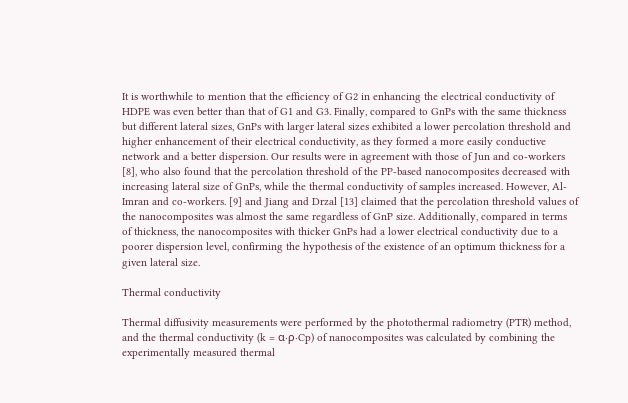It is worthwhile to mention that the efficiency of G2 in enhancing the electrical conductivity of HDPE was even better than that of G1 and G3. Finally, compared to GnPs with the same thickness but different lateral sizes, GnPs with larger lateral sizes exhibited a lower percolation threshold and higher enhancement of their electrical conductivity, as they formed a more easily conductive network and a better dispersion. Our results were in agreement with those of Jun and co-workers [8], who also found that the percolation threshold of the PP-based nanocomposites decreased with increasing lateral size of GnPs, while the thermal conductivity of samples increased. However, Al-Imran and co-workers. [9] and Jiang and Drzal [13] claimed that the percolation threshold values of the nanocomposites was almost the same regardless of GnP size. Additionally, compared in terms of thickness, the nanocomposites with thicker GnPs had a lower electrical conductivity due to a poorer dispersion level, confirming the hypothesis of the existence of an optimum thickness for a given lateral size.

Thermal conductivity

Thermal diffusivity measurements were performed by the photothermal radiometry (PTR) method, and the thermal conductivity (k = α⋅ρ⋅Cp) of nanocomposites was calculated by combining the experimentally measured thermal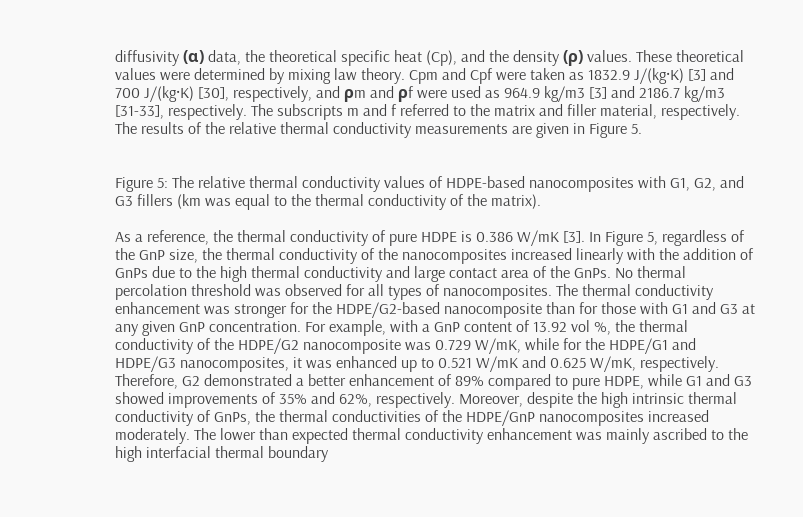diffusivity (α) data, the theoretical specific heat (Cp), and the density (ρ) values. These theoretical values were determined by mixing law theory. Cpm and Cpf were taken as 1832.9 J/(kg·K) [3] and 700 J/(kg·K) [30], respectively, and ρm and ρf were used as 964.9 kg/m3 [3] and 2186.7 kg/m3 [31-33], respectively. The subscripts m and f referred to the matrix and filler material, respectively. The results of the relative thermal conductivity measurements are given in Figure 5.


Figure 5: The relative thermal conductivity values of HDPE-based nanocomposites with G1, G2, and G3 fillers (km was equal to the thermal conductivity of the matrix).

As a reference, the thermal conductivity of pure HDPE is 0.386 W/mK [3]. In Figure 5, regardless of the GnP size, the thermal conductivity of the nanocomposites increased linearly with the addition of GnPs due to the high thermal conductivity and large contact area of the GnPs. No thermal percolation threshold was observed for all types of nanocomposites. The thermal conductivity enhancement was stronger for the HDPE/G2-based nanocomposite than for those with G1 and G3 at any given GnP concentration. For example, with a GnP content of 13.92 vol %, the thermal conductivity of the HDPE/G2 nanocomposite was 0.729 W/mK, while for the HDPE/G1 and HDPE/G3 nanocomposites, it was enhanced up to 0.521 W/mK and 0.625 W/mK, respectively. Therefore, G2 demonstrated a better enhancement of 89% compared to pure HDPE, while G1 and G3 showed improvements of 35% and 62%, respectively. Moreover, despite the high intrinsic thermal conductivity of GnPs, the thermal conductivities of the HDPE/GnP nanocomposites increased moderately. The lower than expected thermal conductivity enhancement was mainly ascribed to the high interfacial thermal boundary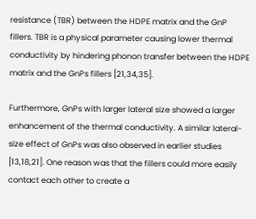resistance (TBR) between the HDPE matrix and the GnP fillers. TBR is a physical parameter causing lower thermal conductivity by hindering phonon transfer between the HDPE matrix and the GnPs fillers [21,34,35].

Furthermore, GnPs with larger lateral size showed a larger enhancement of the thermal conductivity. A similar lateral-size effect of GnPs was also observed in earlier studies [13,18,21]. One reason was that the fillers could more easily contact each other to create a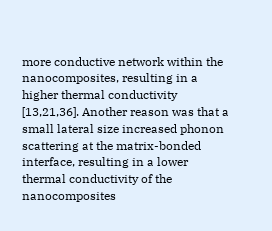more conductive network within the nanocomposites, resulting in a higher thermal conductivity [13,21,36]. Another reason was that a small lateral size increased phonon scattering at the matrix-bonded interface, resulting in a lower thermal conductivity of the nanocomposites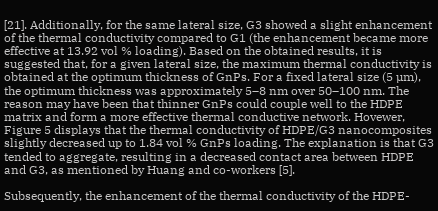[21]. Additionally, for the same lateral size, G3 showed a slight enhancement of the thermal conductivity compared to G1 (the enhancement became more effective at 13.92 vol % loading). Based on the obtained results, it is suggested that, for a given lateral size, the maximum thermal conductivity is obtained at the optimum thickness of GnPs. For a fixed lateral size (5 µm), the optimum thickness was approximately 5–8 nm over 50–100 nm. The reason may have been that thinner GnPs could couple well to the HDPE matrix and form a more effective thermal conductive network. Hovewer, Figure 5 displays that the thermal conductivity of HDPE/G3 nanocomposites slightly decreased up to 1.84 vol % GnPs loading. The explanation is that G3 tended to aggregate, resulting in a decreased contact area between HDPE and G3, as mentioned by Huang and co-workers [5].

Subsequently, the enhancement of the thermal conductivity of the HDPE-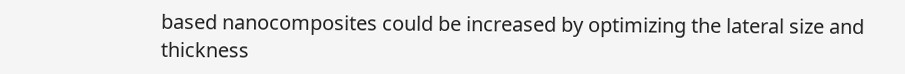based nanocomposites could be increased by optimizing the lateral size and thickness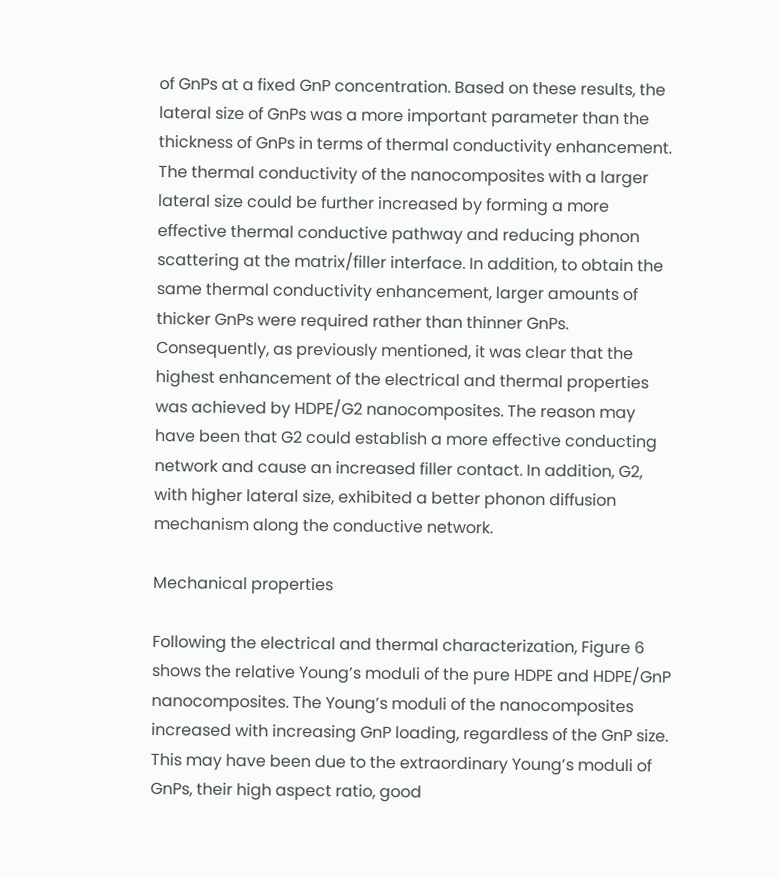of GnPs at a fixed GnP concentration. Based on these results, the lateral size of GnPs was a more important parameter than the thickness of GnPs in terms of thermal conductivity enhancement. The thermal conductivity of the nanocomposites with a larger lateral size could be further increased by forming a more effective thermal conductive pathway and reducing phonon scattering at the matrix/filler interface. In addition, to obtain the same thermal conductivity enhancement, larger amounts of thicker GnPs were required rather than thinner GnPs. Consequently, as previously mentioned, it was clear that the highest enhancement of the electrical and thermal properties was achieved by HDPE/G2 nanocomposites. The reason may have been that G2 could establish a more effective conducting network and cause an increased filler contact. In addition, G2, with higher lateral size, exhibited a better phonon diffusion mechanism along the conductive network.

Mechanical properties

Following the electrical and thermal characterization, Figure 6 shows the relative Young’s moduli of the pure HDPE and HDPE/GnP nanocomposites. The Young’s moduli of the nanocomposites increased with increasing GnP loading, regardless of the GnP size. This may have been due to the extraordinary Young’s moduli of GnPs, their high aspect ratio, good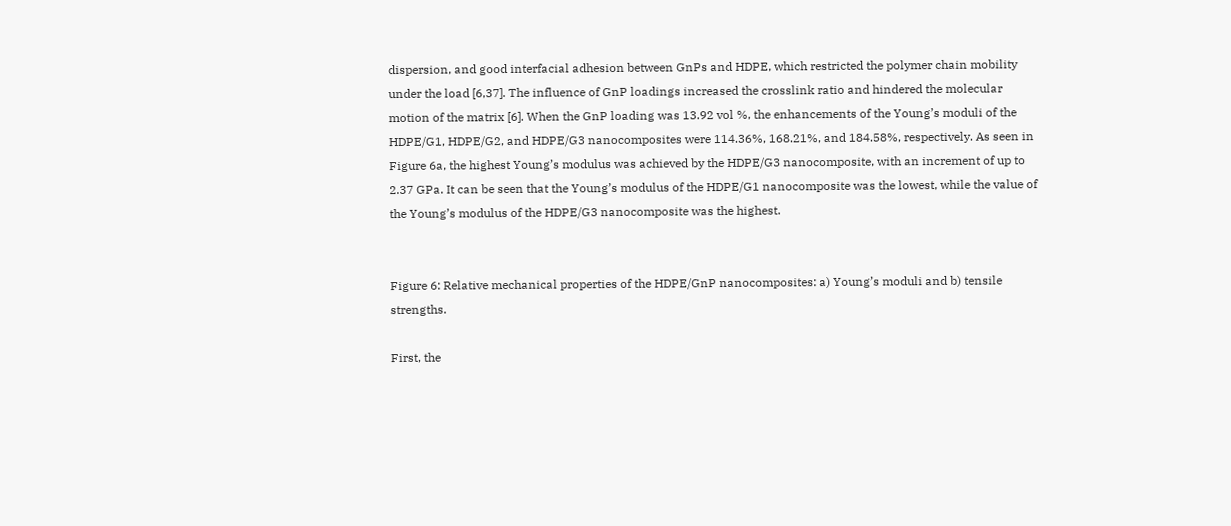dispersion, and good interfacial adhesion between GnPs and HDPE, which restricted the polymer chain mobility under the load [6,37]. The influence of GnP loadings increased the crosslink ratio and hindered the molecular motion of the matrix [6]. When the GnP loading was 13.92 vol %, the enhancements of the Young’s moduli of the HDPE/G1, HDPE/G2, and HDPE/G3 nanocomposites were 114.36%, 168.21%, and 184.58%, respectively. As seen in Figure 6a, the highest Young’s modulus was achieved by the HDPE/G3 nanocomposite, with an increment of up to 2.37 GPa. It can be seen that the Young’s modulus of the HDPE/G1 nanocomposite was the lowest, while the value of the Young’s modulus of the HDPE/G3 nanocomposite was the highest.


Figure 6: Relative mechanical properties of the HDPE/GnP nanocomposites: a) Young’s moduli and b) tensile strengths.

First, the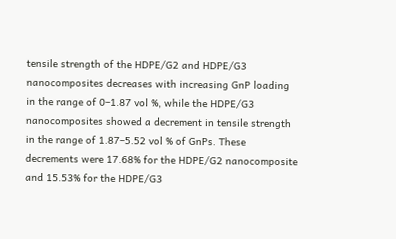tensile strength of the HDPE/G2 and HDPE/G3 nanocomposites decreases with increasing GnP loading in the range of 0–1.87 vol %, while the HDPE/G3 nanocomposites showed a decrement in tensile strength in the range of 1.87–5.52 vol % of GnPs. These decrements were 17.68% for the HDPE/G2 nanocomposite and 15.53% for the HDPE/G3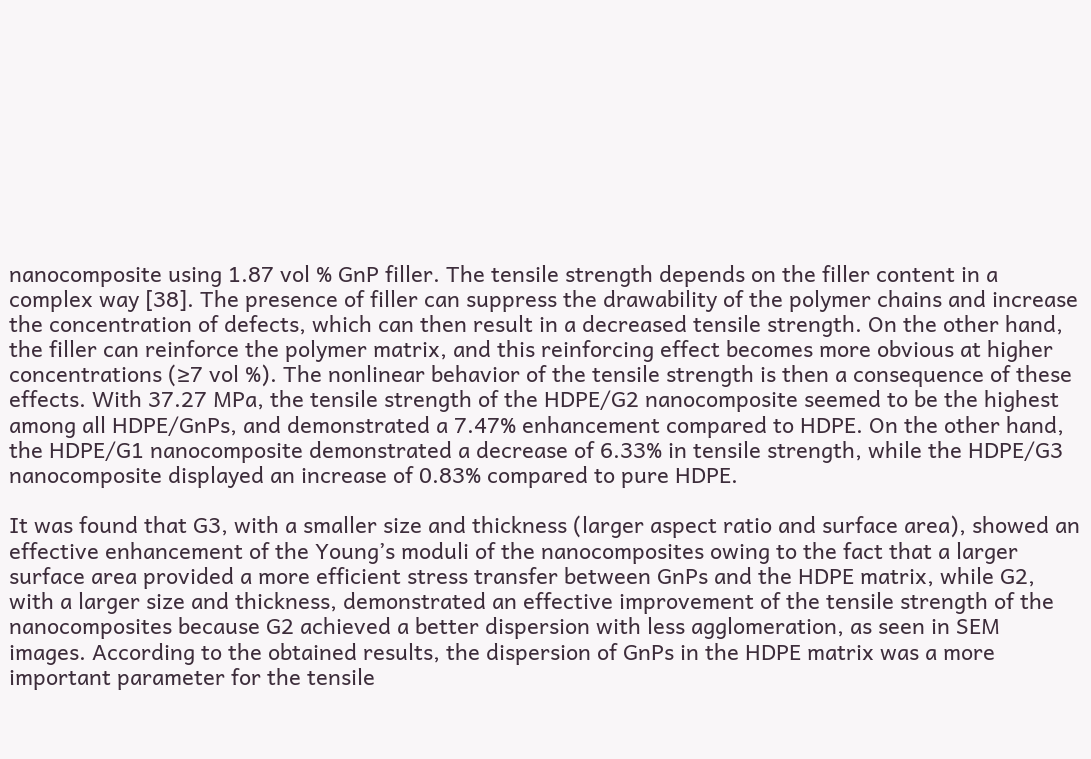nanocomposite using 1.87 vol % GnP filler. The tensile strength depends on the filler content in a complex way [38]. The presence of filler can suppress the drawability of the polymer chains and increase the concentration of defects, which can then result in a decreased tensile strength. On the other hand, the filler can reinforce the polymer matrix, and this reinforcing effect becomes more obvious at higher concentrations (≥7 vol %). The nonlinear behavior of the tensile strength is then a consequence of these effects. With 37.27 MPa, the tensile strength of the HDPE/G2 nanocomposite seemed to be the highest among all HDPE/GnPs, and demonstrated a 7.47% enhancement compared to HDPE. On the other hand, the HDPE/G1 nanocomposite demonstrated a decrease of 6.33% in tensile strength, while the HDPE/G3 nanocomposite displayed an increase of 0.83% compared to pure HDPE.

It was found that G3, with a smaller size and thickness (larger aspect ratio and surface area), showed an effective enhancement of the Young’s moduli of the nanocomposites owing to the fact that a larger surface area provided a more efficient stress transfer between GnPs and the HDPE matrix, while G2, with a larger size and thickness, demonstrated an effective improvement of the tensile strength of the nanocomposites because G2 achieved a better dispersion with less agglomeration, as seen in SEM images. According to the obtained results, the dispersion of GnPs in the HDPE matrix was a more important parameter for the tensile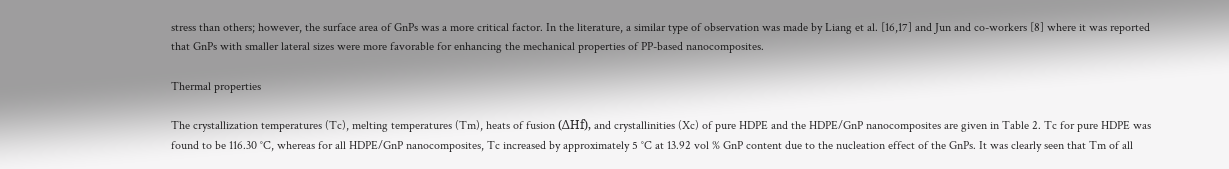stress than others; however, the surface area of GnPs was a more critical factor. In the literature, a similar type of observation was made by Liang et al. [16,17] and Jun and co-workers [8] where it was reported that GnPs with smaller lateral sizes were more favorable for enhancing the mechanical properties of PP-based nanocomposites.

Thermal properties

The crystallization temperatures (Tc), melting temperatures (Tm), heats of fusion (ΔHf), and crystallinities (Xc) of pure HDPE and the HDPE/GnP nanocomposites are given in Table 2. Tc for pure HDPE was found to be 116.30 °C, whereas for all HDPE/GnP nanocomposites, Tc increased by approximately 5 °C at 13.92 vol % GnP content due to the nucleation effect of the GnPs. It was clearly seen that Tm of all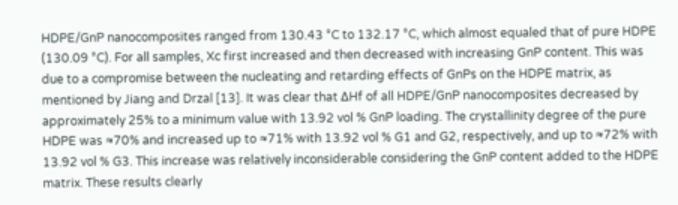HDPE/GnP nanocomposites ranged from 130.43 °C to 132.17 °C, which almost equaled that of pure HDPE (130.09 °C). For all samples, Xc first increased and then decreased with increasing GnP content. This was due to a compromise between the nucleating and retarding effects of GnPs on the HDPE matrix, as mentioned by Jiang and Drzal [13]. It was clear that ΔHf of all HDPE/GnP nanocomposites decreased by approximately 25% to a minimum value with 13.92 vol % GnP loading. The crystallinity degree of the pure HDPE was ≈70% and increased up to ≈71% with 13.92 vol % G1 and G2, respectively, and up to ≈72% with 13.92 vol % G3. This increase was relatively inconsiderable considering the GnP content added to the HDPE matrix. These results clearly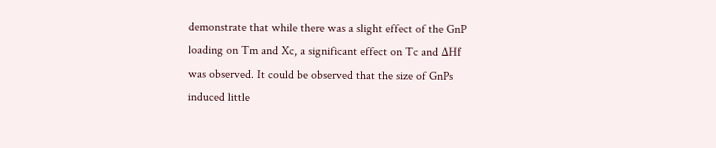demonstrate that while there was a slight effect of the GnP loading on Tm and Xc, a significant effect on Tc and ΔHf was observed. It could be observed that the size of GnPs induced little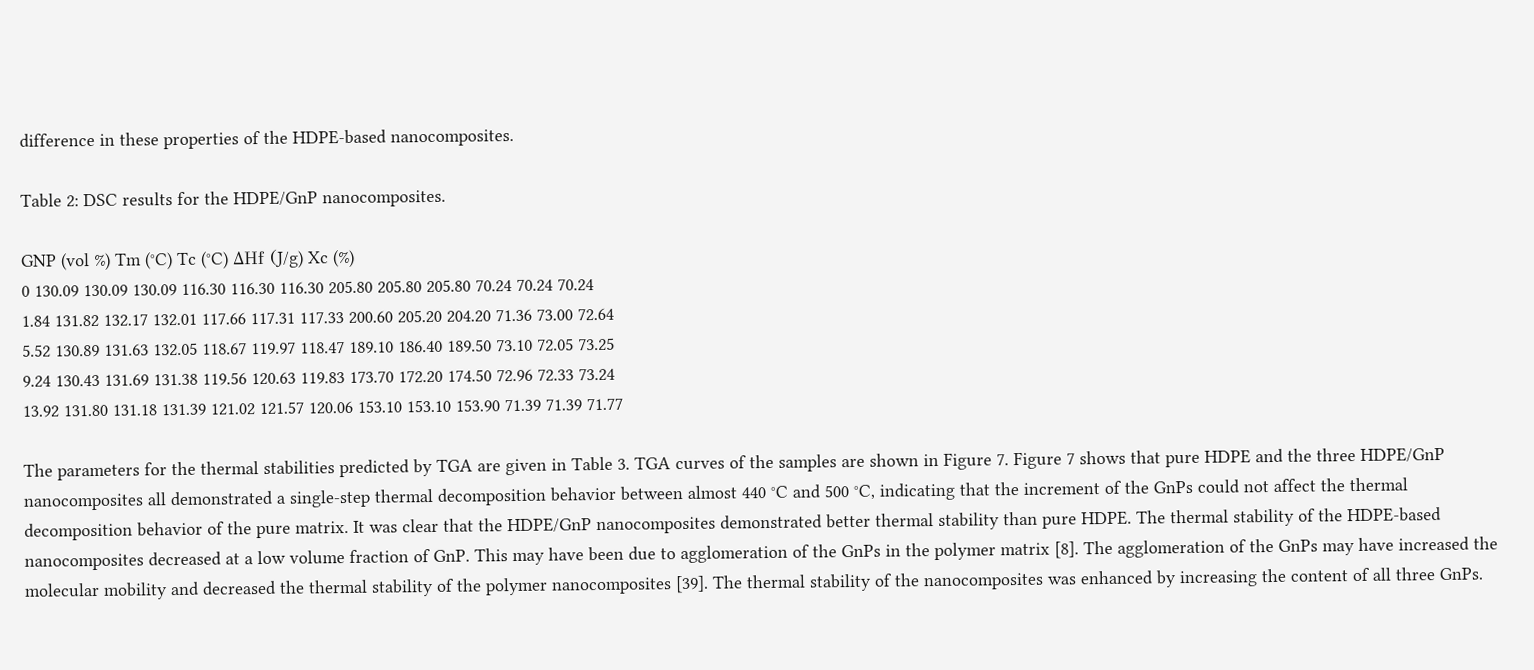difference in these properties of the HDPE-based nanocomposites.

Table 2: DSC results for the HDPE/GnP nanocomposites.

GNP (vol %) Tm (°C) Tc (°C) ΔHf (J/g) Xc (%)
0 130.09 130.09 130.09 116.30 116.30 116.30 205.80 205.80 205.80 70.24 70.24 70.24
1.84 131.82 132.17 132.01 117.66 117.31 117.33 200.60 205.20 204.20 71.36 73.00 72.64
5.52 130.89 131.63 132.05 118.67 119.97 118.47 189.10 186.40 189.50 73.10 72.05 73.25
9.24 130.43 131.69 131.38 119.56 120.63 119.83 173.70 172.20 174.50 72.96 72.33 73.24
13.92 131.80 131.18 131.39 121.02 121.57 120.06 153.10 153.10 153.90 71.39 71.39 71.77

The parameters for the thermal stabilities predicted by TGA are given in Table 3. TGA curves of the samples are shown in Figure 7. Figure 7 shows that pure HDPE and the three HDPE/GnP nanocomposites all demonstrated a single-step thermal decomposition behavior between almost 440 °C and 500 °C, indicating that the increment of the GnPs could not affect the thermal decomposition behavior of the pure matrix. It was clear that the HDPE/GnP nanocomposites demonstrated better thermal stability than pure HDPE. The thermal stability of the HDPE-based nanocomposites decreased at a low volume fraction of GnP. This may have been due to agglomeration of the GnPs in the polymer matrix [8]. The agglomeration of the GnPs may have increased the molecular mobility and decreased the thermal stability of the polymer nanocomposites [39]. The thermal stability of the nanocomposites was enhanced by increasing the content of all three GnPs.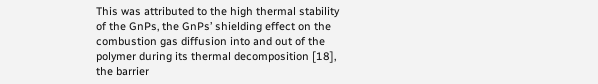This was attributed to the high thermal stability of the GnPs, the GnPs’ shielding effect on the combustion gas diffusion into and out of the polymer during its thermal decomposition [18], the barrier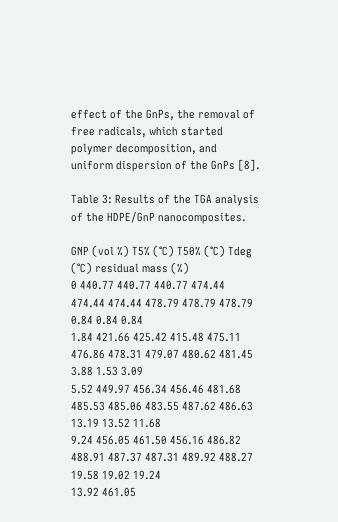effect of the GnPs, the removal of free radicals, which started polymer decomposition, and uniform dispersion of the GnPs [8].

Table 3: Results of the TGA analysis of the HDPE/GnP nanocomposites.

GNP (vol %) T5% (°C) T50% (°C) Tdeg (°C) residual mass (%)
0 440.77 440.77 440.77 474.44 474.44 474.44 478.79 478.79 478.79 0.84 0.84 0.84
1.84 421.66 425.42 415.48 475.11 476.86 478.31 479.07 480.62 481.45 3.88 1.53 3.09
5.52 449.97 456.34 456.46 481.68 485.53 485.06 483.55 487.62 486.63 13.19 13.52 11.68
9.24 456.05 461.50 456.16 486.82 488.91 487.37 487.31 489.92 488.27 19.58 19.02 19.24
13.92 461.05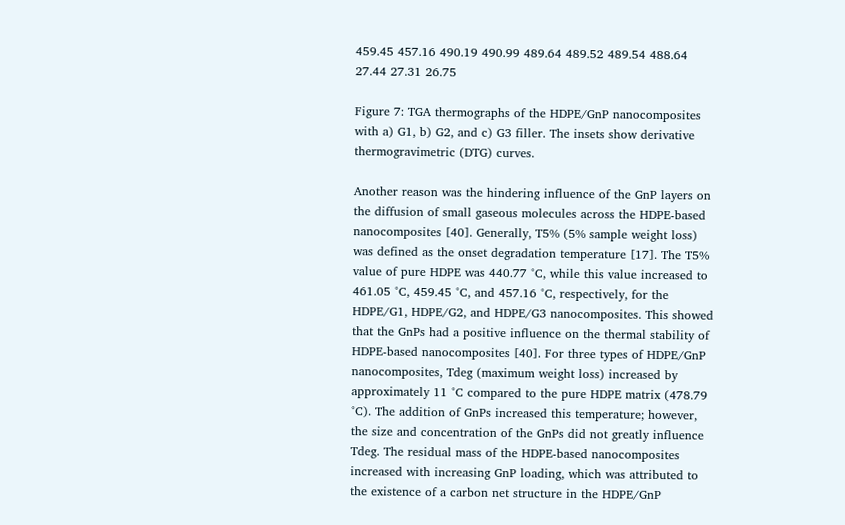459.45 457.16 490.19 490.99 489.64 489.52 489.54 488.64 27.44 27.31 26.75

Figure 7: TGA thermographs of the HDPE/GnP nanocomposites with a) G1, b) G2, and c) G3 filler. The insets show derivative thermogravimetric (DTG) curves.

Another reason was the hindering influence of the GnP layers on the diffusion of small gaseous molecules across the HDPE-based nanocomposites [40]. Generally, T5% (5% sample weight loss) was defined as the onset degradation temperature [17]. The T5% value of pure HDPE was 440.77 °C, while this value increased to 461.05 °C, 459.45 °C, and 457.16 °C, respectively, for the HDPE/G1, HDPE/G2, and HDPE/G3 nanocomposites. This showed that the GnPs had a positive influence on the thermal stability of HDPE-based nanocomposites [40]. For three types of HDPE/GnP nanocomposites, Tdeg (maximum weight loss) increased by approximately 11 °C compared to the pure HDPE matrix (478.79 °C). The addition of GnPs increased this temperature; however, the size and concentration of the GnPs did not greatly influence Tdeg. The residual mass of the HDPE-based nanocomposites increased with increasing GnP loading, which was attributed to the existence of a carbon net structure in the HDPE/GnP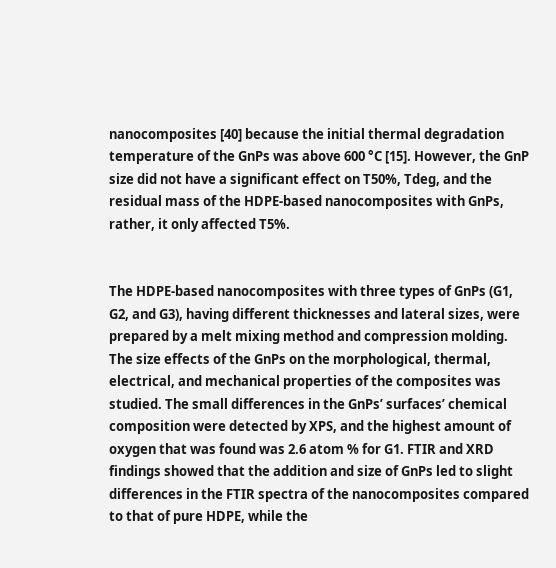nanocomposites [40] because the initial thermal degradation temperature of the GnPs was above 600 °C [15]. However, the GnP size did not have a significant effect on T50%, Tdeg, and the residual mass of the HDPE-based nanocomposites with GnPs, rather, it only affected T5%.


The HDPE-based nanocomposites with three types of GnPs (G1, G2, and G3), having different thicknesses and lateral sizes, were prepared by a melt mixing method and compression molding. The size effects of the GnPs on the morphological, thermal, electrical, and mechanical properties of the composites was studied. The small differences in the GnPs’ surfaces’ chemical composition were detected by XPS, and the highest amount of oxygen that was found was 2.6 atom % for G1. FTIR and XRD findings showed that the addition and size of GnPs led to slight differences in the FTIR spectra of the nanocomposites compared to that of pure HDPE, while the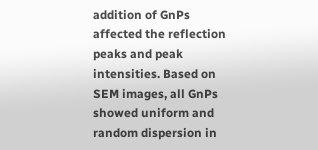addition of GnPs affected the reflection peaks and peak intensities. Based on SEM images, all GnPs showed uniform and random dispersion in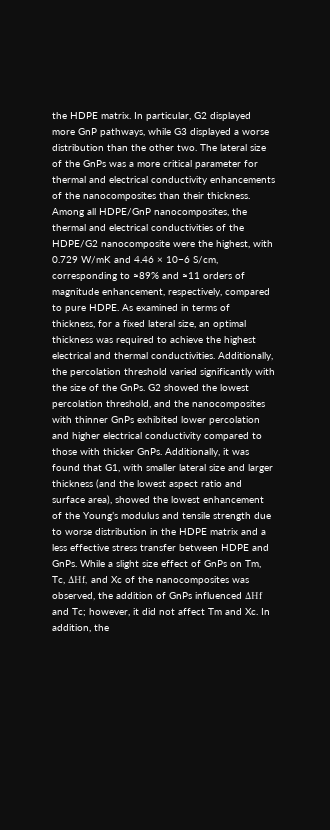the HDPE matrix. In particular, G2 displayed more GnP pathways, while G3 displayed a worse distribution than the other two. The lateral size of the GnPs was a more critical parameter for thermal and electrical conductivity enhancements of the nanocomposites than their thickness. Among all HDPE/GnP nanocomposites, the thermal and electrical conductivities of the HDPE/G2 nanocomposite were the highest, with 0.729 W/mK and 4.46 × 10−6 S/cm, corresponding to ≈89% and ≈11 orders of magnitude enhancement, respectively, compared to pure HDPE. As examined in terms of thickness, for a fixed lateral size, an optimal thickness was required to achieve the highest electrical and thermal conductivities. Additionally, the percolation threshold varied significantly with the size of the GnPs. G2 showed the lowest percolation threshold, and the nanocomposites with thinner GnPs exhibited lower percolation and higher electrical conductivity compared to those with thicker GnPs. Additionally, it was found that G1, with smaller lateral size and larger thickness (and the lowest aspect ratio and surface area), showed the lowest enhancement of the Young’s modulus and tensile strength due to worse distribution in the HDPE matrix and a less effective stress transfer between HDPE and GnPs. While a slight size effect of GnPs on Tm, Tc, ΔHf, and Xc of the nanocomposites was observed, the addition of GnPs influenced ΔHf and Tc; however, it did not affect Tm and Xc. In addition, the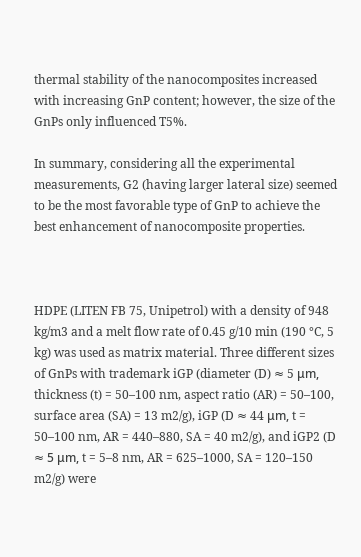thermal stability of the nanocomposites increased with increasing GnP content; however, the size of the GnPs only influenced T5%.

In summary, considering all the experimental measurements, G2 (having larger lateral size) seemed to be the most favorable type of GnP to achieve the best enhancement of nanocomposite properties.



HDPE (LITEN FB 75, Unipetrol) with a density of 948 kg/m3 and a melt flow rate of 0.45 g/10 min (190 °C, 5 kg) was used as matrix material. Three different sizes of GnPs with trademark iGP (diameter (D) ≈ 5 μm, thickness (t) = 50–100 nm, aspect ratio (AR) = 50–100, surface area (SA) = 13 m2/g), iGP (D ≈ 44 μm, t = 50–100 nm, AR = 440–880, SA = 40 m2/g), and iGP2 (D ≈ 5 μm, t = 5–8 nm, AR = 625–1000, SA = 120–150 m2/g) were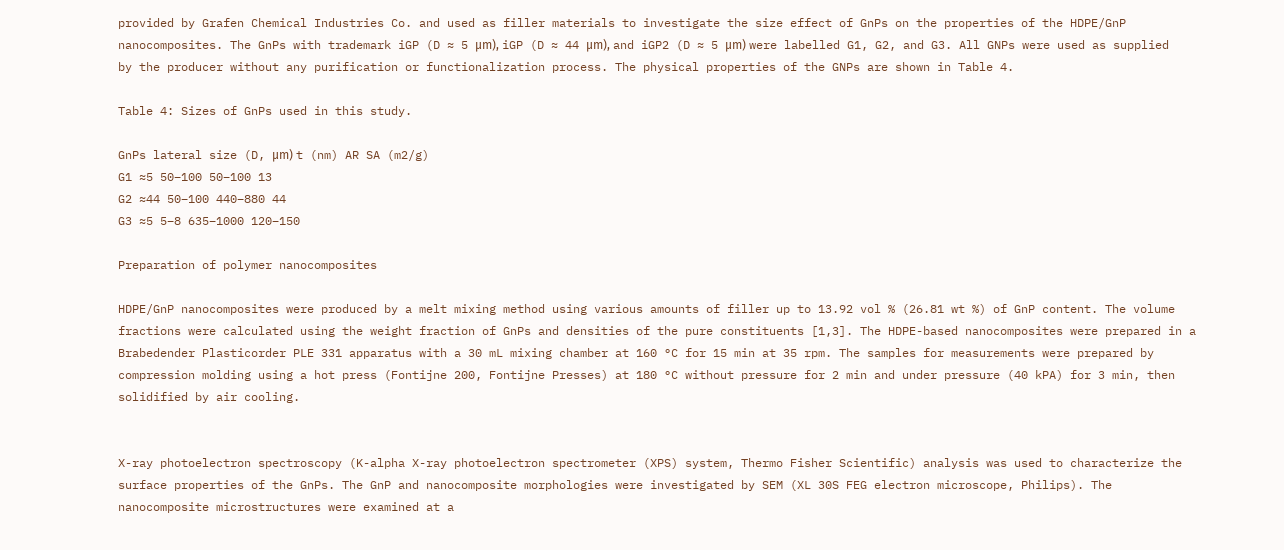provided by Grafen Chemical Industries Co. and used as filler materials to investigate the size effect of GnPs on the properties of the HDPE/GnP nanocomposites. The GnPs with trademark iGP (D ≈ 5 μm), iGP (D ≈ 44 μm), and iGP2 (D ≈ 5 μm) were labelled G1, G2, and G3. All GNPs were used as supplied by the producer without any purification or functionalization process. The physical properties of the GNPs are shown in Table 4.

Table 4: Sizes of GnPs used in this study.

GnPs lateral size (D, μm) t (nm) AR SA (m2/g)
G1 ≈5 50–100 50–100 13
G2 ≈44 50–100 440–880 44
G3 ≈5 5–8 635–1000 120–150

Preparation of polymer nanocomposites

HDPE/GnP nanocomposites were produced by a melt mixing method using various amounts of filler up to 13.92 vol % (26.81 wt %) of GnP content. The volume fractions were calculated using the weight fraction of GnPs and densities of the pure constituents [1,3]. The HDPE-based nanocomposites were prepared in a Brabedender Plasticorder PLE 331 apparatus with a 30 mL mixing chamber at 160 °C for 15 min at 35 rpm. The samples for measurements were prepared by compression molding using a hot press (Fontijne 200, Fontijne Presses) at 180 °C without pressure for 2 min and under pressure (40 kPA) for 3 min, then solidified by air cooling.


X-ray photoelectron spectroscopy (K-alpha X-ray photoelectron spectrometer (XPS) system, Thermo Fisher Scientific) analysis was used to characterize the surface properties of the GnPs. The GnP and nanocomposite morphologies were investigated by SEM (XL 30S FEG electron microscope, Philips). The nanocomposite microstructures were examined at a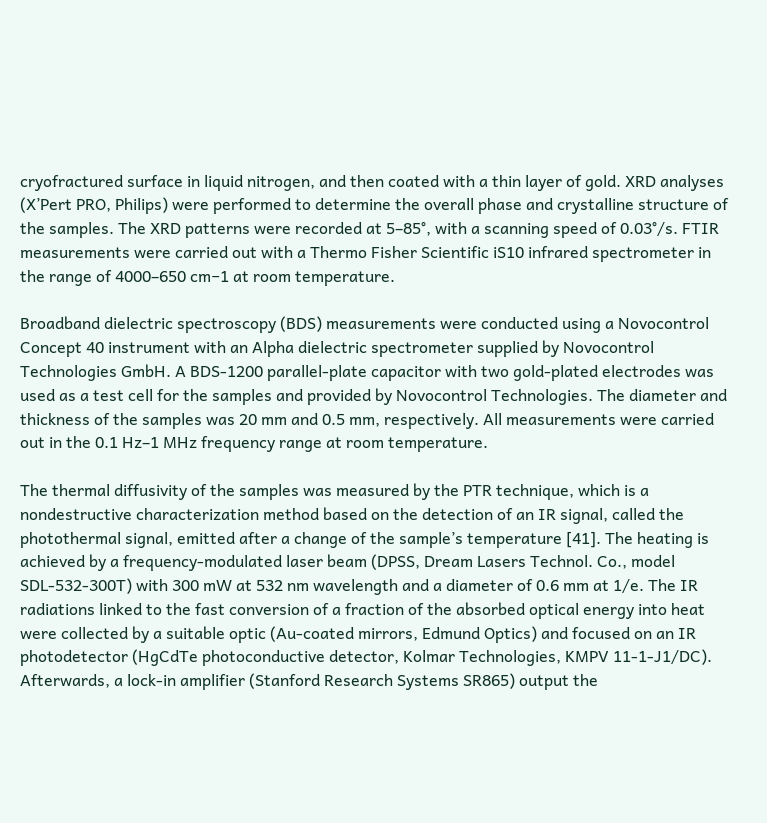cryofractured surface in liquid nitrogen, and then coated with a thin layer of gold. XRD analyses (X’Pert PRO, Philips) were performed to determine the overall phase and crystalline structure of the samples. The XRD patterns were recorded at 5–85°, with a scanning speed of 0.03°/s. FTIR measurements were carried out with a Thermo Fisher Scientific iS10 infrared spectrometer in the range of 4000–650 cm−1 at room temperature.

Broadband dielectric spectroscopy (BDS) measurements were conducted using a Novocontrol Concept 40 instrument with an Alpha dielectric spectrometer supplied by Novocontrol Technologies GmbH. A BDS-1200 parallel-plate capacitor with two gold-plated electrodes was used as a test cell for the samples and provided by Novocontrol Technologies. The diameter and thickness of the samples was 20 mm and 0.5 mm, respectively. All measurements were carried out in the 0.1 Hz–1 MHz frequency range at room temperature.

The thermal diffusivity of the samples was measured by the PTR technique, which is a nondestructive characterization method based on the detection of an IR signal, called the photothermal signal, emitted after a change of the sample’s temperature [41]. The heating is achieved by a frequency-modulated laser beam (DPSS, Dream Lasers Technol. Co., model SDL-532-300T) with 300 mW at 532 nm wavelength and a diameter of 0.6 mm at 1/e. The IR radiations linked to the fast conversion of a fraction of the absorbed optical energy into heat were collected by a suitable optic (Au-coated mirrors, Edmund Optics) and focused on an IR photodetector (HgCdTe photoconductive detector, Kolmar Technologies, KMPV 11-1-J1/DC). Afterwards, a lock-in amplifier (Stanford Research Systems SR865) output the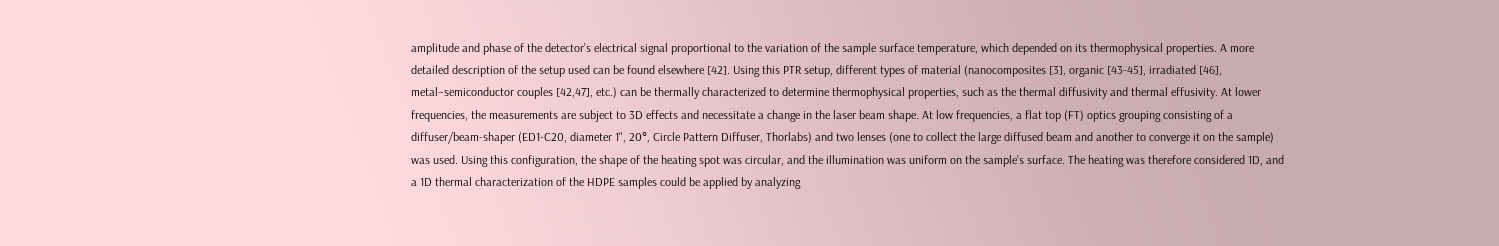amplitude and phase of the detector’s electrical signal proportional to the variation of the sample surface temperature, which depended on its thermophysical properties. A more detailed description of the setup used can be found elsewhere [42]. Using this PTR setup, different types of material (nanocomposites [3], organic [43-45], irradiated [46], metal–semiconductor couples [42,47], etc.) can be thermally characterized to determine thermophysical properties, such as the thermal diffusivity and thermal effusivity. At lower frequencies, the measurements are subject to 3D effects and necessitate a change in the laser beam shape. At low frequencies, a flat top (FT) optics grouping consisting of a diffuser/beam-shaper (ED1-C20, diameter 1", 20°, Circle Pattern Diffuser, Thorlabs) and two lenses (one to collect the large diffused beam and another to converge it on the sample) was used. Using this configuration, the shape of the heating spot was circular, and the illumination was uniform on the sample’s surface. The heating was therefore considered 1D, and a 1D thermal characterization of the HDPE samples could be applied by analyzing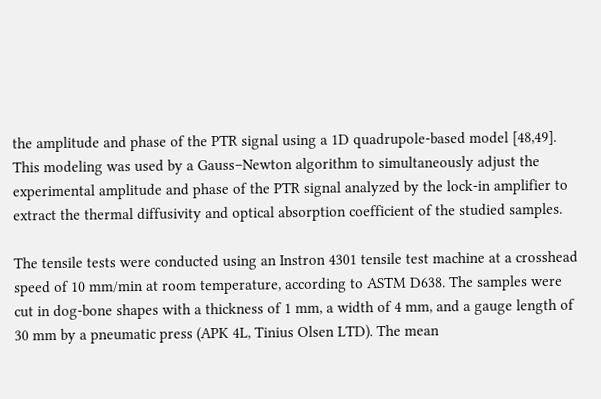the amplitude and phase of the PTR signal using a 1D quadrupole-based model [48,49]. This modeling was used by a Gauss–Newton algorithm to simultaneously adjust the experimental amplitude and phase of the PTR signal analyzed by the lock-in amplifier to extract the thermal diffusivity and optical absorption coefficient of the studied samples.

The tensile tests were conducted using an Instron 4301 tensile test machine at a crosshead speed of 10 mm/min at room temperature, according to ASTM D638. The samples were cut in dog-bone shapes with a thickness of 1 mm, a width of 4 mm, and a gauge length of 30 mm by a pneumatic press (APK 4L, Tinius Olsen LTD). The mean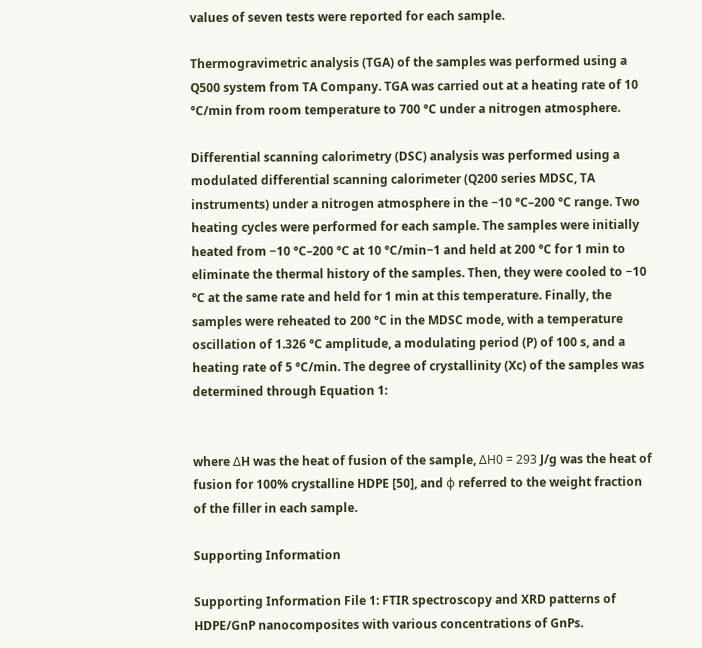values of seven tests were reported for each sample.

Thermogravimetric analysis (TGA) of the samples was performed using a Q500 system from TA Company. TGA was carried out at a heating rate of 10 °C/min from room temperature to 700 °C under a nitrogen atmosphere.

Differential scanning calorimetry (DSC) analysis was performed using a modulated differential scanning calorimeter (Q200 series MDSC, TA instruments) under a nitrogen atmosphere in the −10 °C–200 °C range. Two heating cycles were performed for each sample. The samples were initially heated from −10 °C–200 °C at 10 °C/min−1 and held at 200 °C for 1 min to eliminate the thermal history of the samples. Then, they were cooled to −10 °C at the same rate and held for 1 min at this temperature. Finally, the samples were reheated to 200 °C in the MDSC mode, with a temperature oscillation of 1.326 °C amplitude, a modulating period (P) of 100 s, and a heating rate of 5 °C/min. The degree of crystallinity (Xc) of the samples was determined through Equation 1:


where ΔH was the heat of fusion of the sample, ΔH0 = 293 J/g was the heat of fusion for 100% crystalline HDPE [50], and φ referred to the weight fraction of the filler in each sample.

Supporting Information

Supporting Information File 1: FTIR spectroscopy and XRD patterns of HDPE/GnP nanocomposites with various concentrations of GnPs.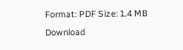Format: PDF Size: 1.4 MB Download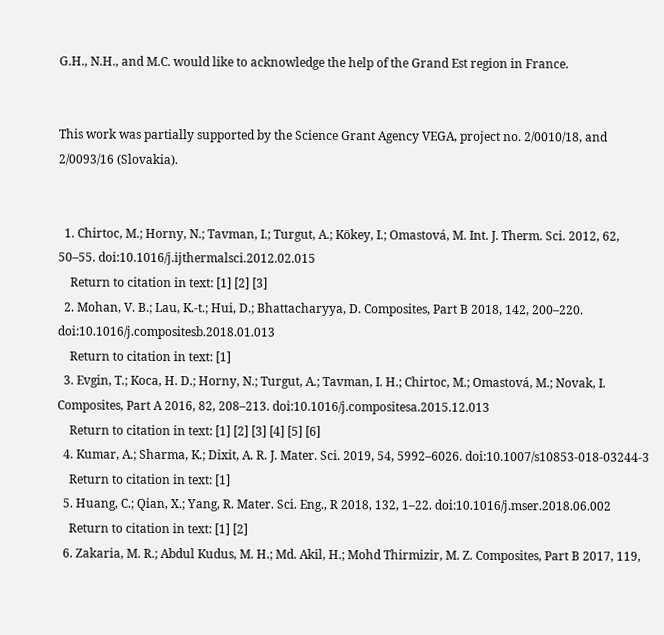G.H., N.H., and M.C. would like to acknowledge the help of the Grand Est region in France.


This work was partially supported by the Science Grant Agency VEGA, project no. 2/0010/18, and 2/0093/16 (Slovakia).


  1. Chirtoc, M.; Horny, N.; Tavman, I.; Turgut, A.; Kökey, I.; Omastová, M. Int. J. Therm. Sci. 2012, 62, 50–55. doi:10.1016/j.ijthermalsci.2012.02.015
    Return to citation in text: [1] [2] [3]
  2. Mohan, V. B.; Lau, K.-t.; Hui, D.; Bhattacharyya, D. Composites, Part B 2018, 142, 200–220. doi:10.1016/j.compositesb.2018.01.013
    Return to citation in text: [1]
  3. Evgin, T.; Koca, H. D.; Horny, N.; Turgut, A.; Tavman, I. H.; Chirtoc, M.; Omastová, M.; Novak, I. Composites, Part A 2016, 82, 208–213. doi:10.1016/j.compositesa.2015.12.013
    Return to citation in text: [1] [2] [3] [4] [5] [6]
  4. Kumar, A.; Sharma, K.; Dixit, A. R. J. Mater. Sci. 2019, 54, 5992–6026. doi:10.1007/s10853-018-03244-3
    Return to citation in text: [1]
  5. Huang, C.; Qian, X.; Yang, R. Mater. Sci. Eng., R 2018, 132, 1–22. doi:10.1016/j.mser.2018.06.002
    Return to citation in text: [1] [2]
  6. Zakaria, M. R.; Abdul Kudus, M. H.; Md. Akil, H.; Mohd Thirmizir, M. Z. Composites, Part B 2017, 119,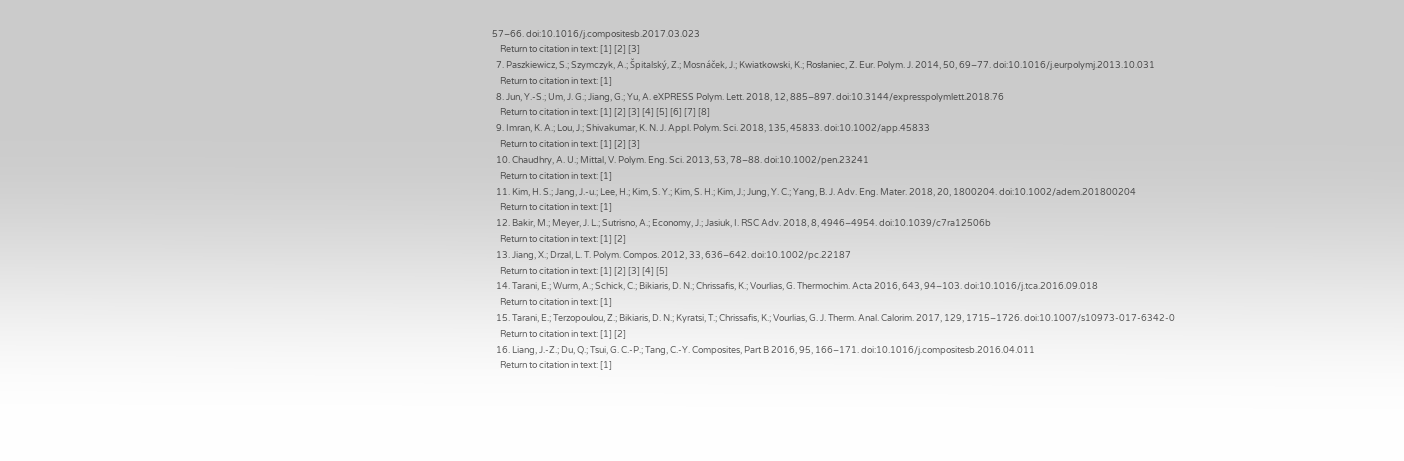57–66. doi:10.1016/j.compositesb.2017.03.023
    Return to citation in text: [1] [2] [3]
  7. Paszkiewicz, S.; Szymczyk, A.; Špitalský, Z.; Mosnáček, J.; Kwiatkowski, K.; Rosłaniec, Z. Eur. Polym. J. 2014, 50, 69–77. doi:10.1016/j.eurpolymj.2013.10.031
    Return to citation in text: [1]
  8. Jun, Y.-S.; Um, J. G.; Jiang, G.; Yu, A. eXPRESS Polym. Lett. 2018, 12, 885–897. doi:10.3144/expresspolymlett.2018.76
    Return to citation in text: [1] [2] [3] [4] [5] [6] [7] [8]
  9. Imran, K. A.; Lou, J.; Shivakumar, K. N. J. Appl. Polym. Sci. 2018, 135, 45833. doi:10.1002/app.45833
    Return to citation in text: [1] [2] [3]
  10. Chaudhry, A. U.; Mittal, V. Polym. Eng. Sci. 2013, 53, 78–88. doi:10.1002/pen.23241
    Return to citation in text: [1]
  11. Kim, H. S.; Jang, J.-u.; Lee, H.; Kim, S. Y.; Kim, S. H.; Kim, J.; Jung, Y. C.; Yang, B. J. Adv. Eng. Mater. 2018, 20, 1800204. doi:10.1002/adem.201800204
    Return to citation in text: [1]
  12. Bakir, M.; Meyer, J. L.; Sutrisno, A.; Economy, J.; Jasiuk, I. RSC Adv. 2018, 8, 4946–4954. doi:10.1039/c7ra12506b
    Return to citation in text: [1] [2]
  13. Jiang, X.; Drzal, L. T. Polym. Compos. 2012, 33, 636–642. doi:10.1002/pc.22187
    Return to citation in text: [1] [2] [3] [4] [5]
  14. Tarani, E.; Wurm, A.; Schick, C.; Bikiaris, D. N.; Chrissafis, K.; Vourlias, G. Thermochim. Acta 2016, 643, 94–103. doi:10.1016/j.tca.2016.09.018
    Return to citation in text: [1]
  15. Tarani, E.; Terzopoulou, Z.; Bikiaris, D. N.; Kyratsi, T.; Chrissafis, K.; Vourlias, G. J. Therm. Anal. Calorim. 2017, 129, 1715–1726. doi:10.1007/s10973-017-6342-0
    Return to citation in text: [1] [2]
  16. Liang, J.-Z.; Du, Q.; Tsui, G. C.-P.; Tang, C.-Y. Composites, Part B 2016, 95, 166–171. doi:10.1016/j.compositesb.2016.04.011
    Return to citation in text: [1]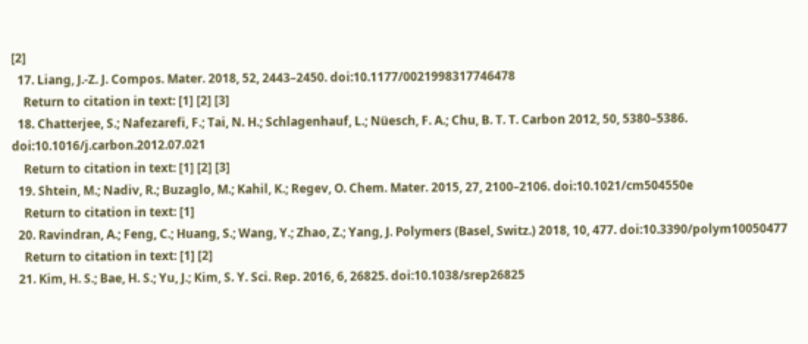[2]
  17. Liang, J.-Z. J. Compos. Mater. 2018, 52, 2443–2450. doi:10.1177/0021998317746478
    Return to citation in text: [1] [2] [3]
  18. Chatterjee, S.; Nafezarefi, F.; Tai, N. H.; Schlagenhauf, L.; Nüesch, F. A.; Chu, B. T. T. Carbon 2012, 50, 5380–5386. doi:10.1016/j.carbon.2012.07.021
    Return to citation in text: [1] [2] [3]
  19. Shtein, M.; Nadiv, R.; Buzaglo, M.; Kahil, K.; Regev, O. Chem. Mater. 2015, 27, 2100–2106. doi:10.1021/cm504550e
    Return to citation in text: [1]
  20. Ravindran, A.; Feng, C.; Huang, S.; Wang, Y.; Zhao, Z.; Yang, J. Polymers (Basel, Switz.) 2018, 10, 477. doi:10.3390/polym10050477
    Return to citation in text: [1] [2]
  21. Kim, H. S.; Bae, H. S.; Yu, J.; Kim, S. Y. Sci. Rep. 2016, 6, 26825. doi:10.1038/srep26825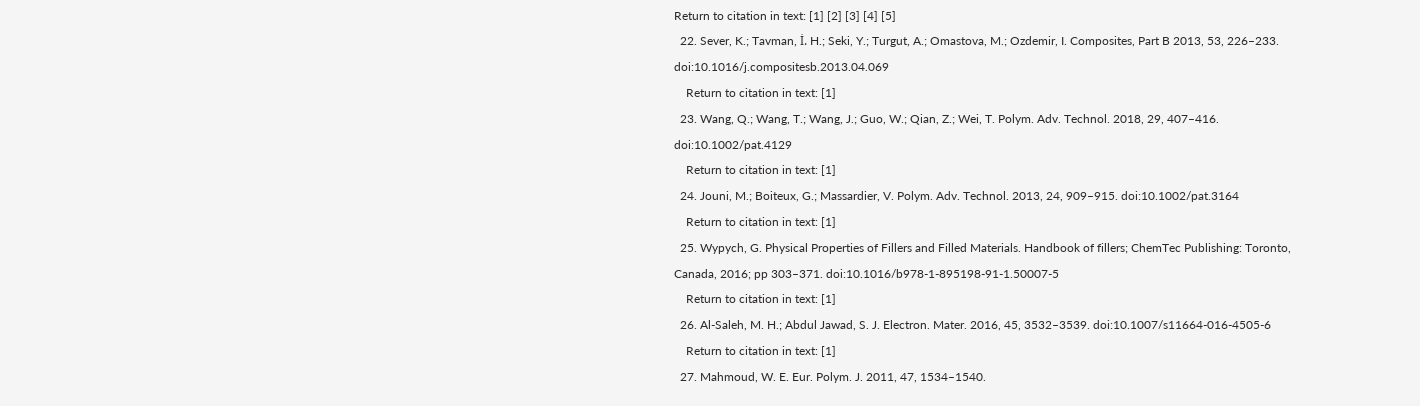Return to citation in text: [1] [2] [3] [4] [5]
  22. Sever, K.; Tavman, İ. H.; Seki, Y.; Turgut, A.; Omastova, M.; Ozdemir, I. Composites, Part B 2013, 53, 226–233. doi:10.1016/j.compositesb.2013.04.069
    Return to citation in text: [1]
  23. Wang, Q.; Wang, T.; Wang, J.; Guo, W.; Qian, Z.; Wei, T. Polym. Adv. Technol. 2018, 29, 407–416. doi:10.1002/pat.4129
    Return to citation in text: [1]
  24. Jouni, M.; Boiteux, G.; Massardier, V. Polym. Adv. Technol. 2013, 24, 909–915. doi:10.1002/pat.3164
    Return to citation in text: [1]
  25. Wypych, G. Physical Properties of Fillers and Filled Materials. Handbook of fillers; ChemTec Publishing: Toronto, Canada, 2016; pp 303–371. doi:10.1016/b978-1-895198-91-1.50007-5
    Return to citation in text: [1]
  26. Al-Saleh, M. H.; Abdul Jawad, S. J. Electron. Mater. 2016, 45, 3532–3539. doi:10.1007/s11664-016-4505-6
    Return to citation in text: [1]
  27. Mahmoud, W. E. Eur. Polym. J. 2011, 47, 1534–1540.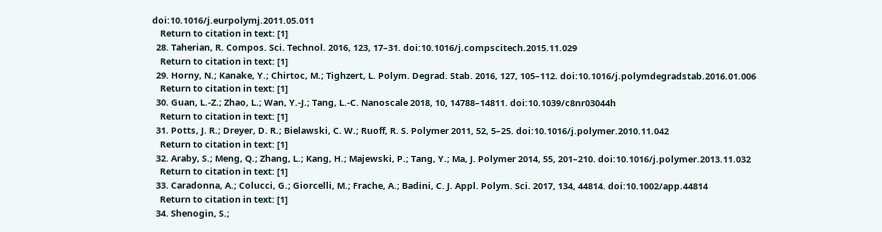doi:10.1016/j.eurpolymj.2011.05.011
    Return to citation in text: [1]
  28. Taherian, R. Compos. Sci. Technol. 2016, 123, 17–31. doi:10.1016/j.compscitech.2015.11.029
    Return to citation in text: [1]
  29. Horny, N.; Kanake, Y.; Chirtoc, M.; Tighzert, L. Polym. Degrad. Stab. 2016, 127, 105–112. doi:10.1016/j.polymdegradstab.2016.01.006
    Return to citation in text: [1]
  30. Guan, L.-Z.; Zhao, L.; Wan, Y.-J.; Tang, L.-C. Nanoscale 2018, 10, 14788–14811. doi:10.1039/c8nr03044h
    Return to citation in text: [1]
  31. Potts, J. R.; Dreyer, D. R.; Bielawski, C. W.; Ruoff, R. S. Polymer 2011, 52, 5–25. doi:10.1016/j.polymer.2010.11.042
    Return to citation in text: [1]
  32. Araby, S.; Meng, Q.; Zhang, L.; Kang, H.; Majewski, P.; Tang, Y.; Ma, J. Polymer 2014, 55, 201–210. doi:10.1016/j.polymer.2013.11.032
    Return to citation in text: [1]
  33. Caradonna, A.; Colucci, G.; Giorcelli, M.; Frache, A.; Badini, C. J. Appl. Polym. Sci. 2017, 134, 44814. doi:10.1002/app.44814
    Return to citation in text: [1]
  34. Shenogin, S.;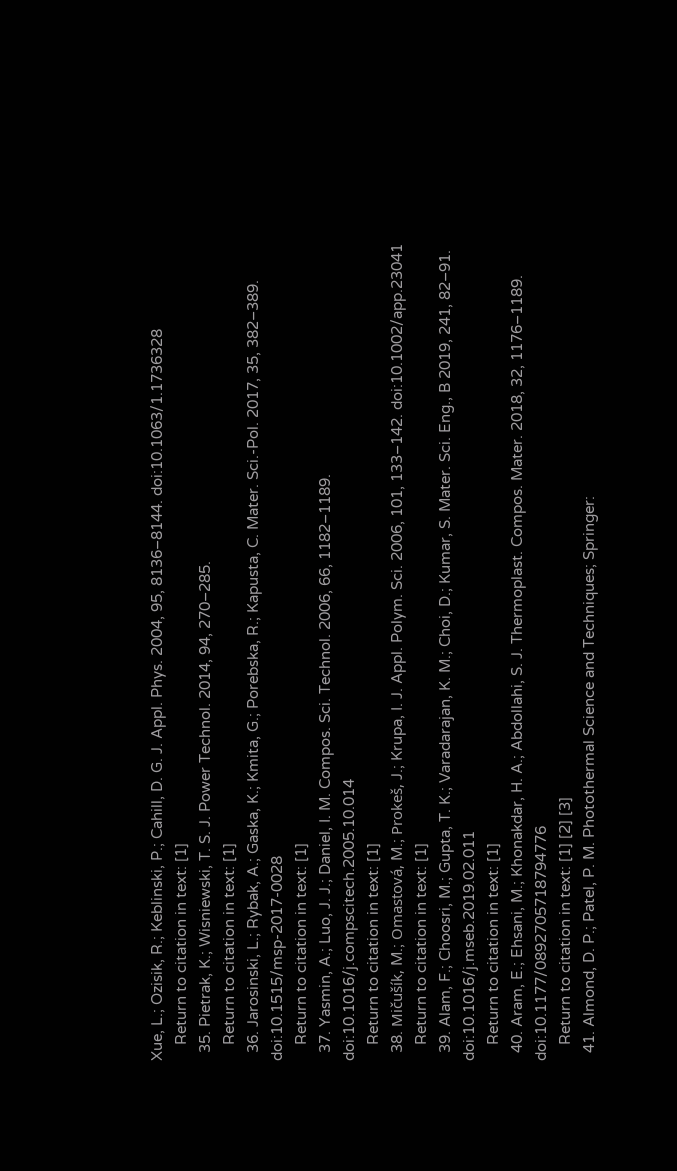Xue, L.; Ozisik, R.; Keblinski, P.; Cahill, D. G. J. Appl. Phys. 2004, 95, 8136–8144. doi:10.1063/1.1736328
    Return to citation in text: [1]
  35. Pietrak, K.; Wisniewski, T. S. J. Power Technol. 2014, 94, 270–285.
    Return to citation in text: [1]
  36. Jarosinski, L.; Rybak, A.; Gaska, K.; Kmita, G.; Porebska, R.; Kapusta, C. Mater. Sci.-Pol. 2017, 35, 382–389. doi:10.1515/msp-2017-0028
    Return to citation in text: [1]
  37. Yasmin, A.; Luo, J. J.; Daniel, I. M. Compos. Sci. Technol. 2006, 66, 1182–1189. doi:10.1016/j.compscitech.2005.10.014
    Return to citation in text: [1]
  38. Mičušík, M.; Omastová, M.; Prokeš, J.; Krupa, I. J. Appl. Polym. Sci. 2006, 101, 133–142. doi:10.1002/app.23041
    Return to citation in text: [1]
  39. Alam, F.; Choosri, M.; Gupta, T. K.; Varadarajan, K. M.; Choi, D.; Kumar, S. Mater. Sci. Eng., B 2019, 241, 82–91. doi:10.1016/j.mseb.2019.02.011
    Return to citation in text: [1]
  40. Aram, E.; Ehsani, M.; Khonakdar, H. A.; Abdollahi, S. J. Thermoplast. Compos. Mater. 2018, 32, 1176–1189. doi:10.1177/0892705718794776
    Return to citation in text: [1] [2] [3]
  41. Almond, D. P.; Patel, P. M. Photothermal Science and Techniques; Springer: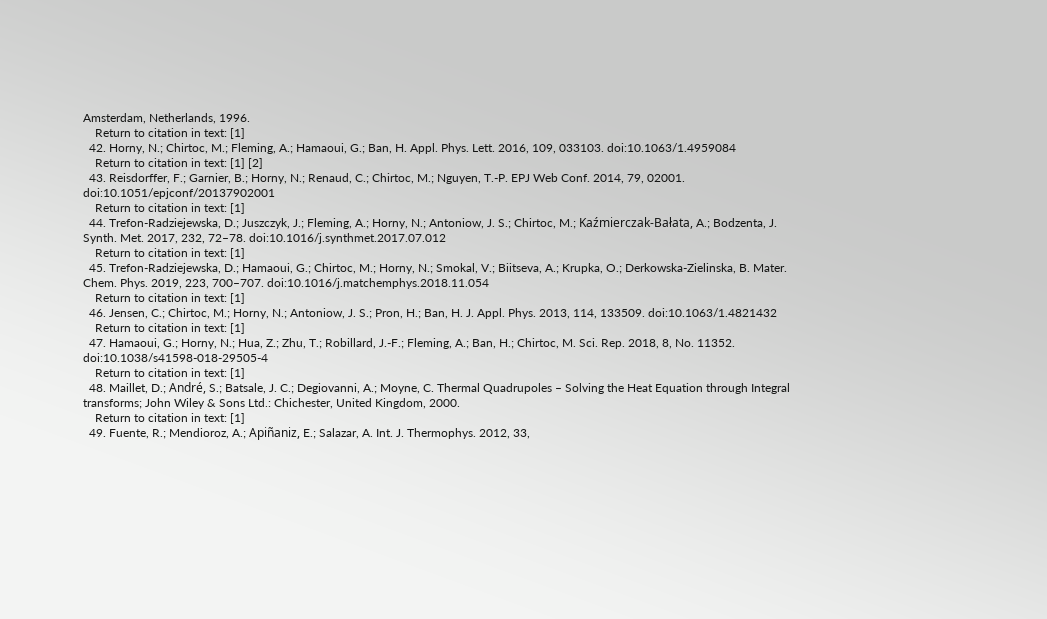Amsterdam, Netherlands, 1996.
    Return to citation in text: [1]
  42. Horny, N.; Chirtoc, M.; Fleming, A.; Hamaoui, G.; Ban, H. Appl. Phys. Lett. 2016, 109, 033103. doi:10.1063/1.4959084
    Return to citation in text: [1] [2]
  43. Reisdorffer, F.; Garnier, B.; Horny, N.; Renaud, C.; Chirtoc, M.; Nguyen, T.-P. EPJ Web Conf. 2014, 79, 02001. doi:10.1051/epjconf/20137902001
    Return to citation in text: [1]
  44. Trefon-Radziejewska, D.; Juszczyk, J.; Fleming, A.; Horny, N.; Antoniow, J. S.; Chirtoc, M.; Kaźmierczak-Bałata, A.; Bodzenta, J. Synth. Met. 2017, 232, 72–78. doi:10.1016/j.synthmet.2017.07.012
    Return to citation in text: [1]
  45. Trefon-Radziejewska, D.; Hamaoui, G.; Chirtoc, M.; Horny, N.; Smokal, V.; Biitseva, A.; Krupka, O.; Derkowska-Zielinska, B. Mater. Chem. Phys. 2019, 223, 700–707. doi:10.1016/j.matchemphys.2018.11.054
    Return to citation in text: [1]
  46. Jensen, C.; Chirtoc, M.; Horny, N.; Antoniow, J. S.; Pron, H.; Ban, H. J. Appl. Phys. 2013, 114, 133509. doi:10.1063/1.4821432
    Return to citation in text: [1]
  47. Hamaoui, G.; Horny, N.; Hua, Z.; Zhu, T.; Robillard, J.-F.; Fleming, A.; Ban, H.; Chirtoc, M. Sci. Rep. 2018, 8, No. 11352. doi:10.1038/s41598-018-29505-4
    Return to citation in text: [1]
  48. Maillet, D.; André, S.; Batsale, J. C.; Degiovanni, A.; Moyne, C. Thermal Quadrupoles – Solving the Heat Equation through Integral transforms; John Wiley & Sons Ltd.: Chichester, United Kingdom, 2000.
    Return to citation in text: [1]
  49. Fuente, R.; Mendioroz, A.; Apiñaniz, E.; Salazar, A. Int. J. Thermophys. 2012, 33,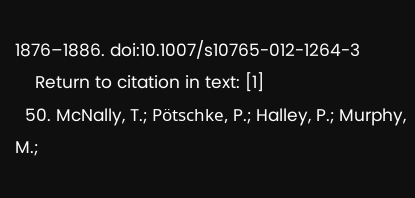1876–1886. doi:10.1007/s10765-012-1264-3
    Return to citation in text: [1]
  50. McNally, T.; Pötschke, P.; Halley, P.; Murphy, M.;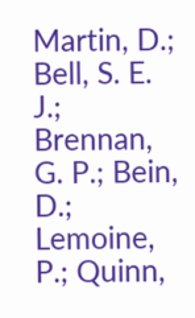Martin, D.; Bell, S. E. J.; Brennan, G. P.; Bein, D.; Lemoine, P.; Quinn,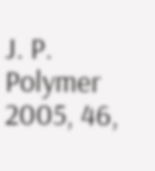J. P. Polymer 2005, 46,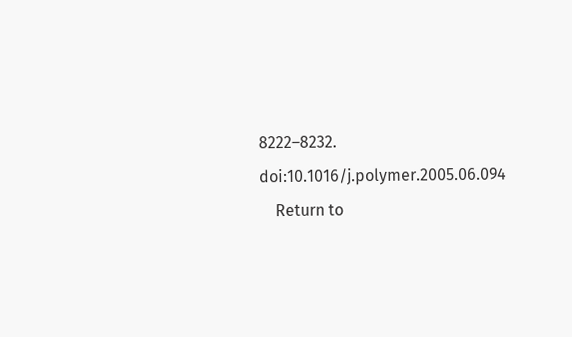8222–8232. doi:10.1016/j.polymer.2005.06.094
    Return to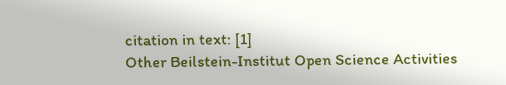citation in text: [1]
Other Beilstein-Institut Open Science Activities